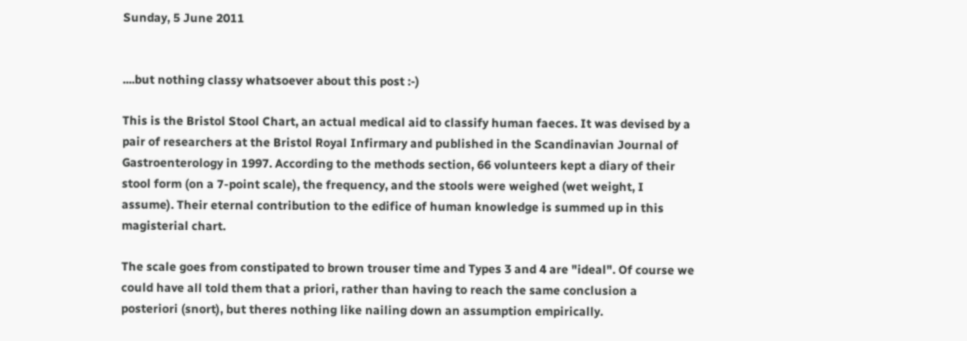Sunday, 5 June 2011


....but nothing classy whatsoever about this post :-)

This is the Bristol Stool Chart, an actual medical aid to classify human faeces. It was devised by a pair of researchers at the Bristol Royal Infirmary and published in the Scandinavian Journal of Gastroenterology in 1997. According to the methods section, 66 volunteers kept a diary of their stool form (on a 7-point scale), the frequency, and the stools were weighed (wet weight, I assume). Their eternal contribution to the edifice of human knowledge is summed up in this magisterial chart.

The scale goes from constipated to brown trouser time and Types 3 and 4 are "ideal". Of course we  could have all told them that a priori, rather than having to reach the same conclusion a posteriori (snort), but theres nothing like nailing down an assumption empirically.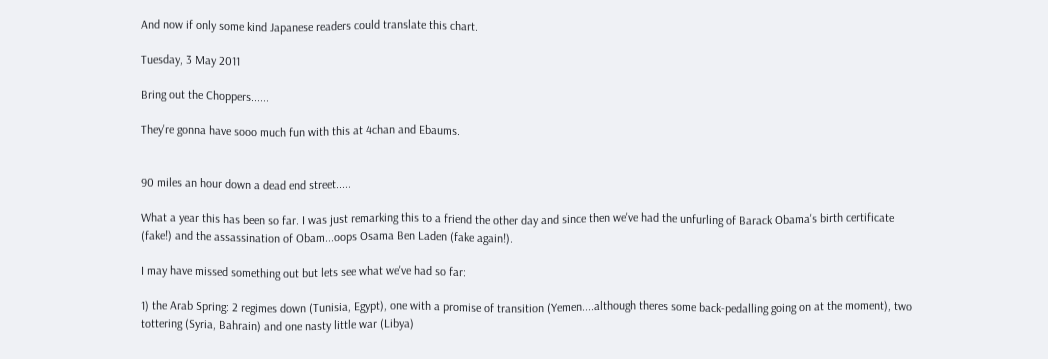And now if only some kind Japanese readers could translate this chart.

Tuesday, 3 May 2011

Bring out the Choppers......

They're gonna have sooo much fun with this at 4chan and Ebaums.


90 miles an hour down a dead end street.....

What a year this has been so far. I was just remarking this to a friend the other day and since then we've had the unfurling of Barack Obama's birth certificate (fake!) and the assassination of Obam...oops Osama Ben Laden (fake again!).

I may have missed something out but lets see what we've had so far:

1) the Arab Spring: 2 regimes down (Tunisia, Egypt), one with a promise of transition (Yemen....although theres some back-pedalling going on at the moment), two tottering (Syria, Bahrain) and one nasty little war (Libya)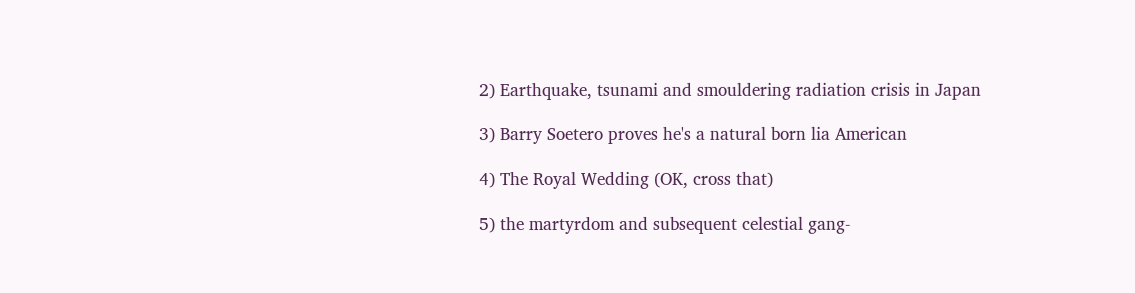2) Earthquake, tsunami and smouldering radiation crisis in Japan

3) Barry Soetero proves he's a natural born lia American

4) The Royal Wedding (OK, cross that)

5) the martyrdom and subsequent celestial gang-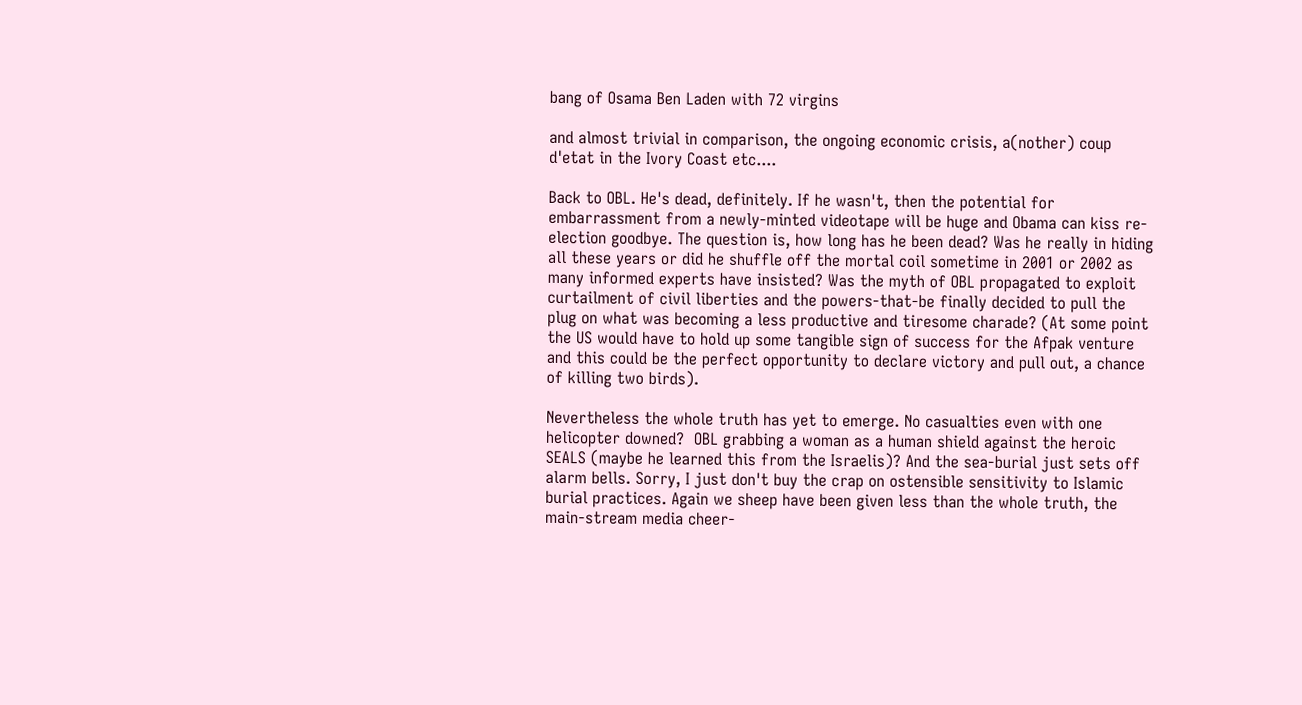bang of Osama Ben Laden with 72 virgins

and almost trivial in comparison, the ongoing economic crisis, a(nother) coup d'etat in the Ivory Coast etc....

Back to OBL. He's dead, definitely. If he wasn't, then the potential for embarrassment from a newly-minted videotape will be huge and Obama can kiss re-election goodbye. The question is, how long has he been dead? Was he really in hiding all these years or did he shuffle off the mortal coil sometime in 2001 or 2002 as many informed experts have insisted? Was the myth of OBL propagated to exploit curtailment of civil liberties and the powers-that-be finally decided to pull the plug on what was becoming a less productive and tiresome charade? (At some point the US would have to hold up some tangible sign of success for the Afpak venture and this could be the perfect opportunity to declare victory and pull out, a chance of killing two birds).

Nevertheless the whole truth has yet to emerge. No casualties even with one helicopter downed?  OBL grabbing a woman as a human shield against the heroic SEALS (maybe he learned this from the Israelis)? And the sea-burial just sets off alarm bells. Sorry, I just don't buy the crap on ostensible sensitivity to Islamic burial practices. Again we sheep have been given less than the whole truth, the main-stream media cheer-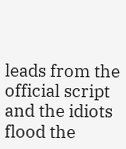leads from the official script and the idiots flood the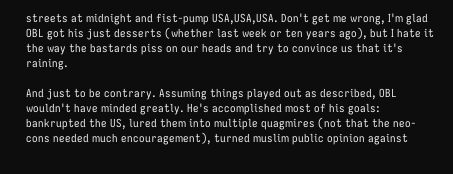streets at midnight and fist-pump USA,USA,USA. Don't get me wrong, I'm glad OBL got his just desserts (whether last week or ten years ago), but I hate it the way the bastards piss on our heads and try to convince us that it's raining.

And just to be contrary. Assuming things played out as described, OBL wouldn't have minded greatly. He's accomplished most of his goals: bankrupted the US, lured them into multiple quagmires (not that the neo-cons needed much encouragement), turned muslim public opinion against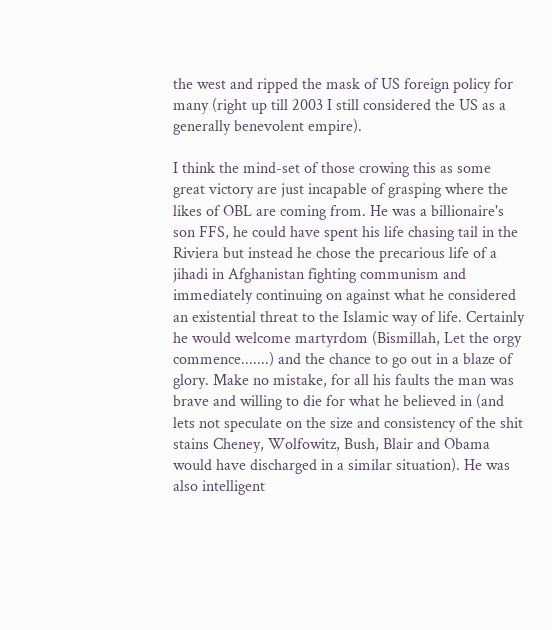the west and ripped the mask of US foreign policy for many (right up till 2003 I still considered the US as a generally benevolent empire).

I think the mind-set of those crowing this as some great victory are just incapable of grasping where the likes of OBL are coming from. He was a billionaire's son FFS, he could have spent his life chasing tail in the Riviera but instead he chose the precarious life of a jihadi in Afghanistan fighting communism and immediately continuing on against what he considered an existential threat to the Islamic way of life. Certainly he would welcome martyrdom (Bismillah, Let the orgy commence.......) and the chance to go out in a blaze of glory. Make no mistake, for all his faults the man was brave and willing to die for what he believed in (and lets not speculate on the size and consistency of the shit stains Cheney, Wolfowitz, Bush, Blair and Obama would have discharged in a similar situation). He was also intelligent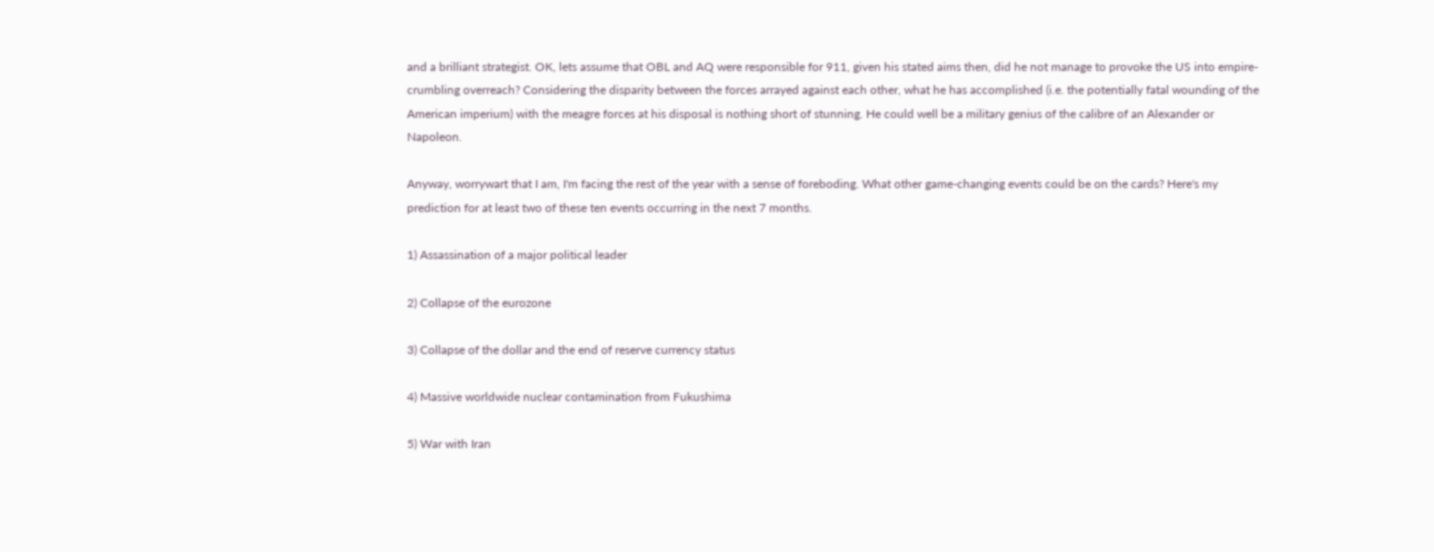and a brilliant strategist. OK, lets assume that OBL and AQ were responsible for 911, given his stated aims then, did he not manage to provoke the US into empire-crumbling overreach? Considering the disparity between the forces arrayed against each other, what he has accomplished (i.e. the potentially fatal wounding of the American imperium) with the meagre forces at his disposal is nothing short of stunning. He could well be a military genius of the calibre of an Alexander or Napoleon.

Anyway, worrywart that I am, I'm facing the rest of the year with a sense of foreboding. What other game-changing events could be on the cards? Here's my prediction for at least two of these ten events occurring in the next 7 months.

1) Assassination of a major political leader

2) Collapse of the eurozone

3) Collapse of the dollar and the end of reserve currency status

4) Massive worldwide nuclear contamination from Fukushima

5) War with Iran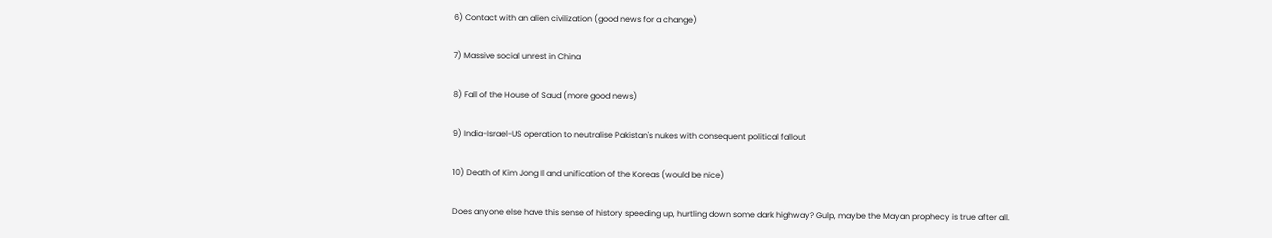6) Contact with an alien civilization (good news for a change)

7) Massive social unrest in China

8) Fall of the House of Saud (more good news)

9) India-Israel-US operation to neutralise Pakistan's nukes with consequent political fallout

10) Death of Kim Jong Il and unification of the Koreas (would be nice)

Does anyone else have this sense of history speeding up, hurtling down some dark highway? Gulp, maybe the Mayan prophecy is true after all.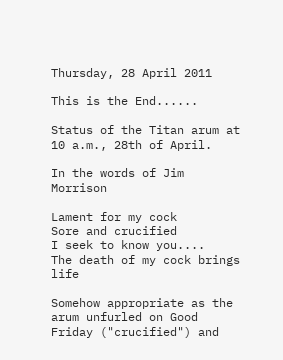Thursday, 28 April 2011

This is the End......

Status of the Titan arum at 10 a.m., 28th of April.

In the words of Jim Morrison

Lament for my cock
Sore and crucified
I seek to know you....
The death of my cock brings life

Somehow appropriate as the arum unfurled on Good Friday ("crucified") and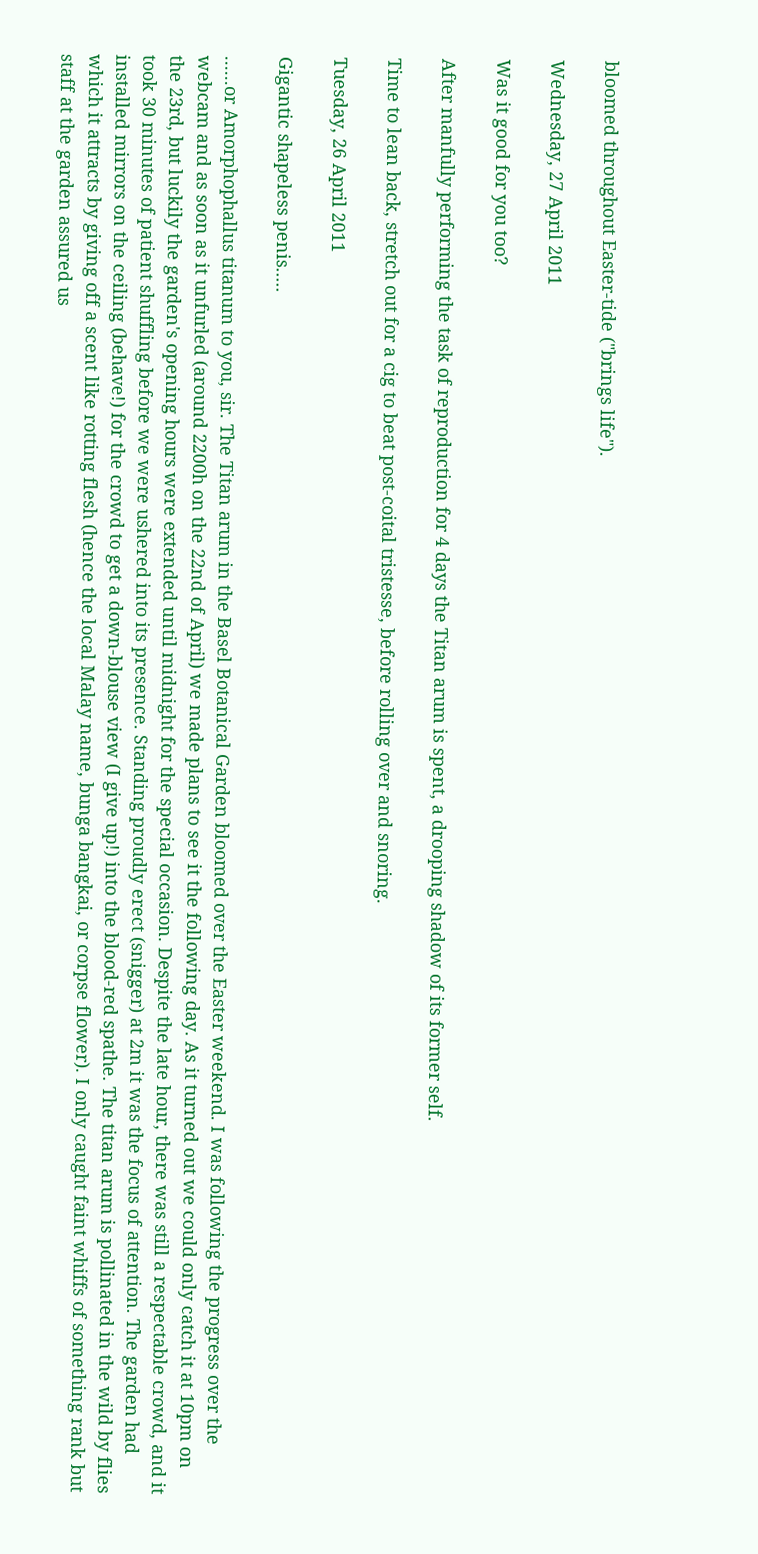bloomed throughout Easter-tide ("brings life").

Wednesday, 27 April 2011

Was it good for you too?

After manfully performing the task of reproduction for 4 days the Titan arum is spent, a drooping shadow of its former self.

Time to lean back, stretch out for a cig to beat post-coital tristesse, before rolling over and snoring.

Tuesday, 26 April 2011

Gigantic shapeless penis.....

......or Amorphophallus titanum to you, sir. The Titan arum in the Basel Botanical Garden bloomed over the Easter weekend. I was following the progress over the webcam and as soon as it unfurled (around 2200h on the 22nd of April) we made plans to see it the following day. As it turned out we could only catch it at 10pm on the 23rd, but luckily the garden's opening hours were extended until midnight for the special occasion. Despite the late hour, there was still a respectable crowd, and it took 30 minutes of patient shuffling before we were ushered into its presence. Standing proudly erect (snigger) at 2m it was the focus of attention. The garden had installed mirrors on the ceiling (behave!) for the crowd to get a down-blouse view (I give up!) into the blood-red spathe. The titan arum is pollinated in the wild by flies which it attracts by giving off a scent like rotting flesh (hence the local Malay name, bunga bangkai, or corpse flower). I only caught faint whiffs of something rank but staff at the garden assured us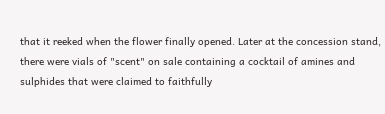that it reeked when the flower finally opened. Later at the concession stand, there were vials of "scent" on sale containing a cocktail of amines and sulphides that were claimed to faithfully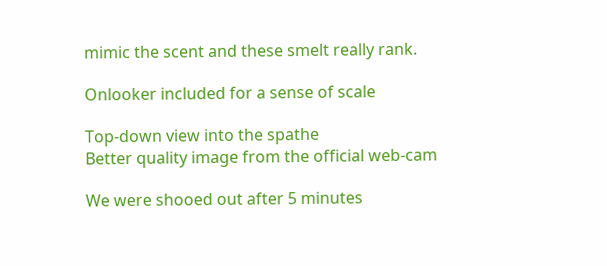mimic the scent and these smelt really rank.

Onlooker included for a sense of scale

Top-down view into the spathe
Better quality image from the official web-cam

We were shooed out after 5 minutes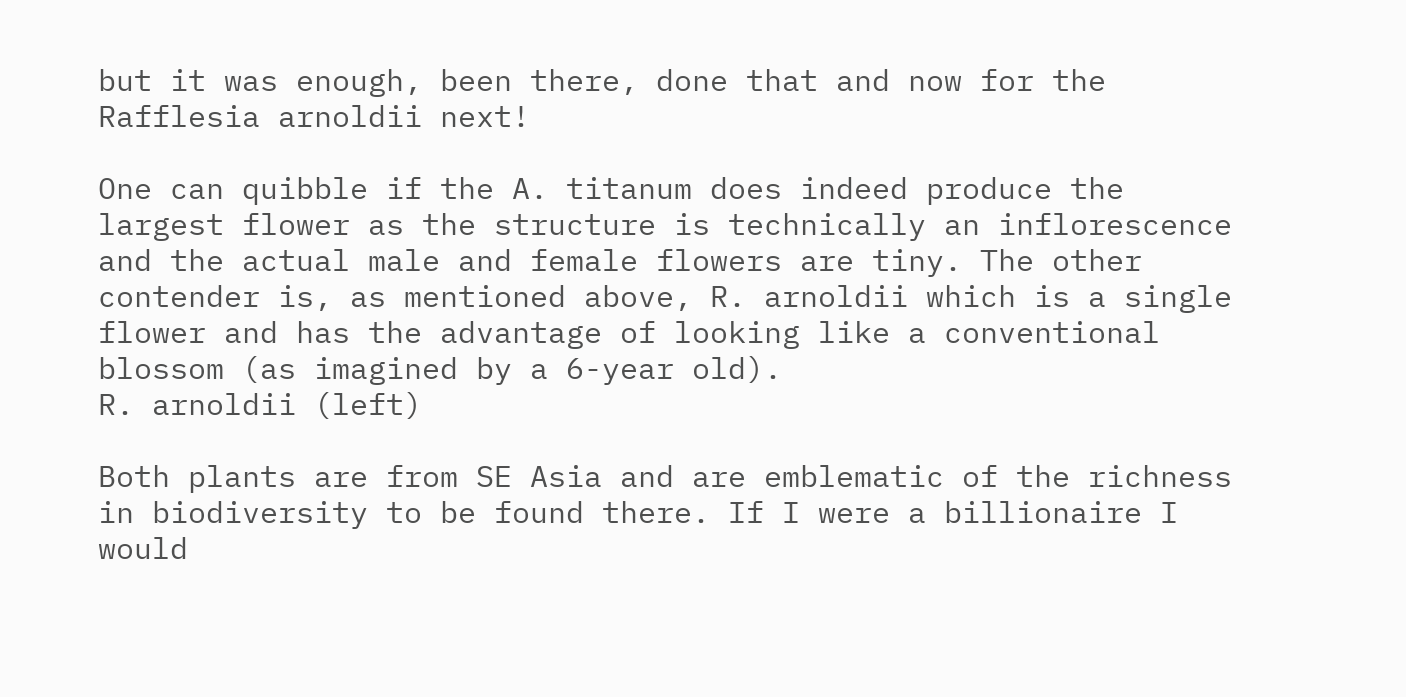but it was enough, been there, done that and now for the Rafflesia arnoldii next!

One can quibble if the A. titanum does indeed produce the largest flower as the structure is technically an inflorescence and the actual male and female flowers are tiny. The other contender is, as mentioned above, R. arnoldii which is a single flower and has the advantage of looking like a conventional blossom (as imagined by a 6-year old).
R. arnoldii (left)

Both plants are from SE Asia and are emblematic of the richness in biodiversity to be found there. If I were a billionaire I would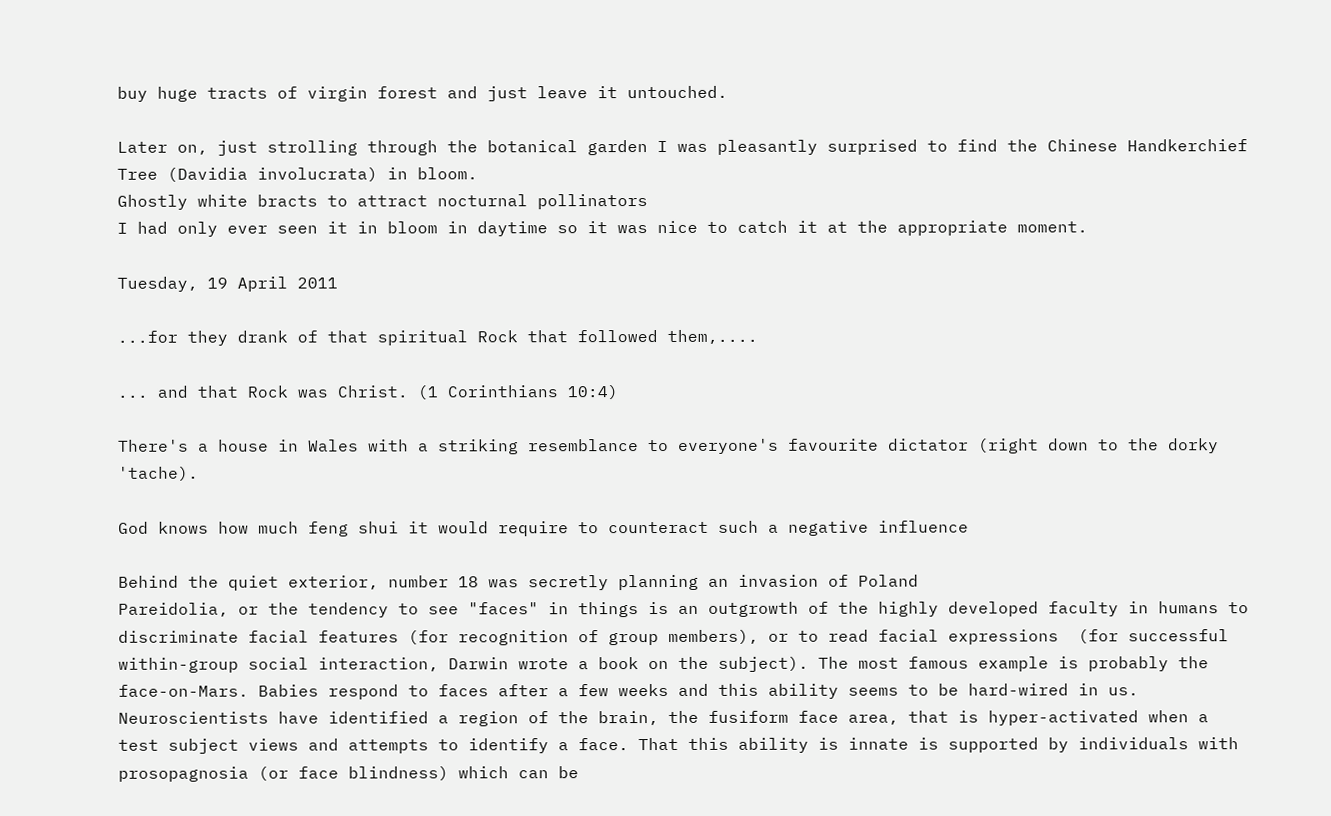buy huge tracts of virgin forest and just leave it untouched.

Later on, just strolling through the botanical garden I was pleasantly surprised to find the Chinese Handkerchief Tree (Davidia involucrata) in bloom.
Ghostly white bracts to attract nocturnal pollinators
I had only ever seen it in bloom in daytime so it was nice to catch it at the appropriate moment.

Tuesday, 19 April 2011

...for they drank of that spiritual Rock that followed them,....

... and that Rock was Christ. (1 Corinthians 10:4)

There's a house in Wales with a striking resemblance to everyone's favourite dictator (right down to the dorky 'tache).

God knows how much feng shui it would require to counteract such a negative influence

Behind the quiet exterior, number 18 was secretly planning an invasion of Poland
Pareidolia, or the tendency to see "faces" in things is an outgrowth of the highly developed faculty in humans to discriminate facial features (for recognition of group members), or to read facial expressions  (for successful within-group social interaction, Darwin wrote a book on the subject). The most famous example is probably the face-on-Mars. Babies respond to faces after a few weeks and this ability seems to be hard-wired in us. Neuroscientists have identified a region of the brain, the fusiform face area, that is hyper-activated when a test subject views and attempts to identify a face. That this ability is innate is supported by individuals with prosopagnosia (or face blindness) which can be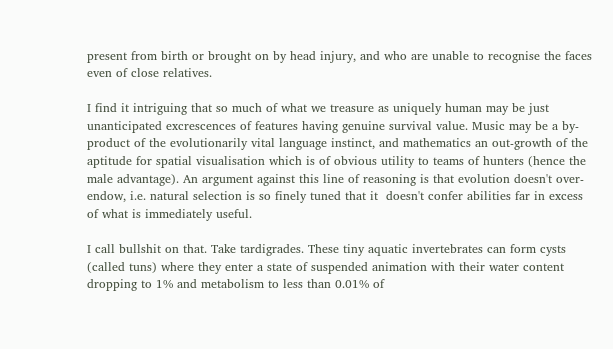present from birth or brought on by head injury, and who are unable to recognise the faces even of close relatives.

I find it intriguing that so much of what we treasure as uniquely human may be just unanticipated excrescences of features having genuine survival value. Music may be a by-product of the evolutionarily vital language instinct, and mathematics an out-growth of the aptitude for spatial visualisation which is of obvious utility to teams of hunters (hence the male advantage). An argument against this line of reasoning is that evolution doesn't over-endow, i.e. natural selection is so finely tuned that it  doesn't confer abilities far in excess of what is immediately useful.

I call bullshit on that. Take tardigrades. These tiny aquatic invertebrates can form cysts (called tuns) where they enter a state of suspended animation with their water content dropping to 1% and metabolism to less than 0.01% of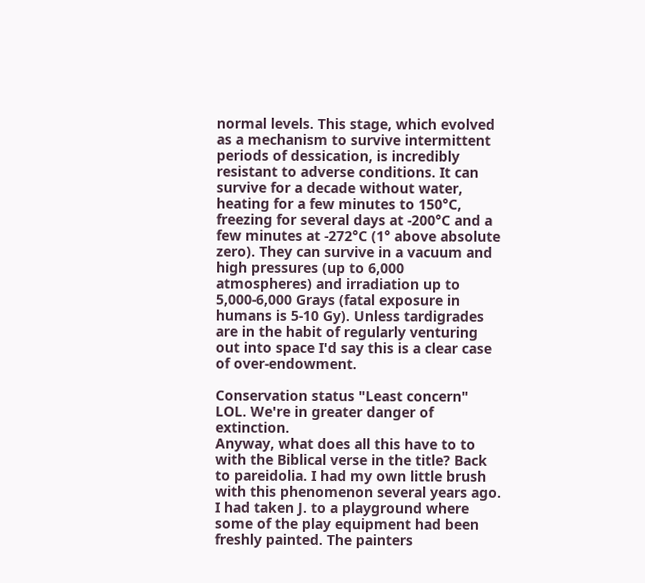normal levels. This stage, which evolved as a mechanism to survive intermittent periods of dessication, is incredibly resistant to adverse conditions. It can survive for a decade without water, heating for a few minutes to 150°C, freezing for several days at -200°C and a few minutes at -272°C (1° above absolute zero). They can survive in a vacuum and high pressures (up to 6,000 atmospheres) and irradiation up to 5,000-6,000 Grays (fatal exposure in humans is 5-10 Gy). Unless tardigrades are in the habit of regularly venturing out into space I'd say this is a clear case of over-endowment.

Conservation status "Least concern" LOL. We're in greater danger of extinction.
Anyway, what does all this have to to with the Biblical verse in the title? Back to pareidolia. I had my own little brush with this phenomenon several years ago. I had taken J. to a playground where some of the play equipment had been freshly painted. The painters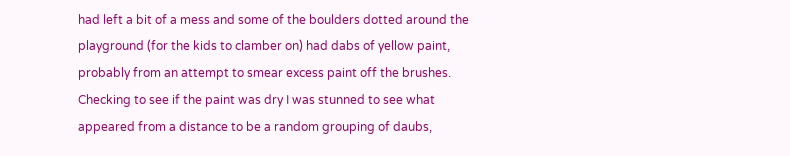had left a bit of a mess and some of the boulders dotted around the playground (for the kids to clamber on) had dabs of yellow paint, probably from an attempt to smear excess paint off the brushes. Checking to see if the paint was dry I was stunned to see what appeared from a distance to be a random grouping of daubs,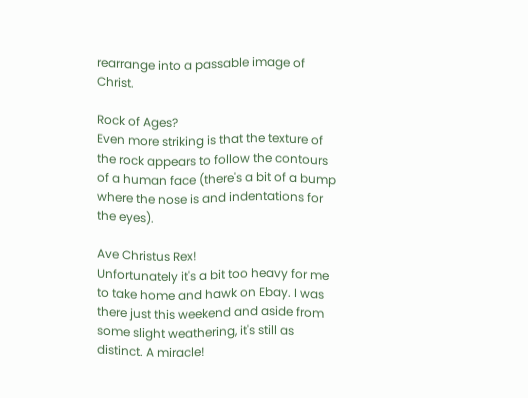rearrange into a passable image of Christ.

Rock of Ages?
Even more striking is that the texture of the rock appears to follow the contours of a human face (there's a bit of a bump where the nose is and indentations for the eyes).

Ave Christus Rex!
Unfortunately it's a bit too heavy for me to take home and hawk on Ebay. I was there just this weekend and aside from some slight weathering, it's still as distinct. A miracle!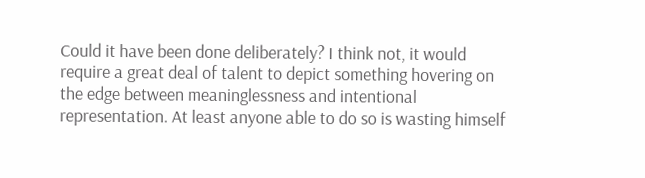Could it have been done deliberately? I think not, it would require a great deal of talent to depict something hovering on the edge between meaninglessness and intentional representation. At least anyone able to do so is wasting himself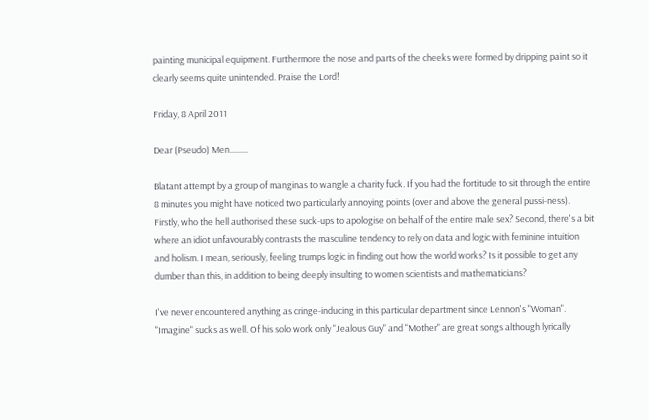painting municipal equipment. Furthermore the nose and parts of the cheeks were formed by dripping paint so it clearly seems quite unintended. Praise the Lord!

Friday, 8 April 2011

Dear (Pseudo) Men.........

Blatant attempt by a group of manginas to wangle a charity fuck. If you had the fortitude to sit through the entire 8 minutes you might have noticed two particularly annoying points (over and above the general pussi-ness). Firstly, who the hell authorised these suck-ups to apologise on behalf of the entire male sex? Second, there's a bit where an idiot unfavourably contrasts the masculine tendency to rely on data and logic with feminine intuition and holism. I mean, seriously, feeling trumps logic in finding out how the world works? Is it possible to get any dumber than this, in addition to being deeply insulting to women scientists and mathematicians?

I've never encountered anything as cringe-inducing in this particular department since Lennon's "Woman". "Imagine" sucks as well. Of his solo work only "Jealous Guy" and "Mother" are great songs although lyrically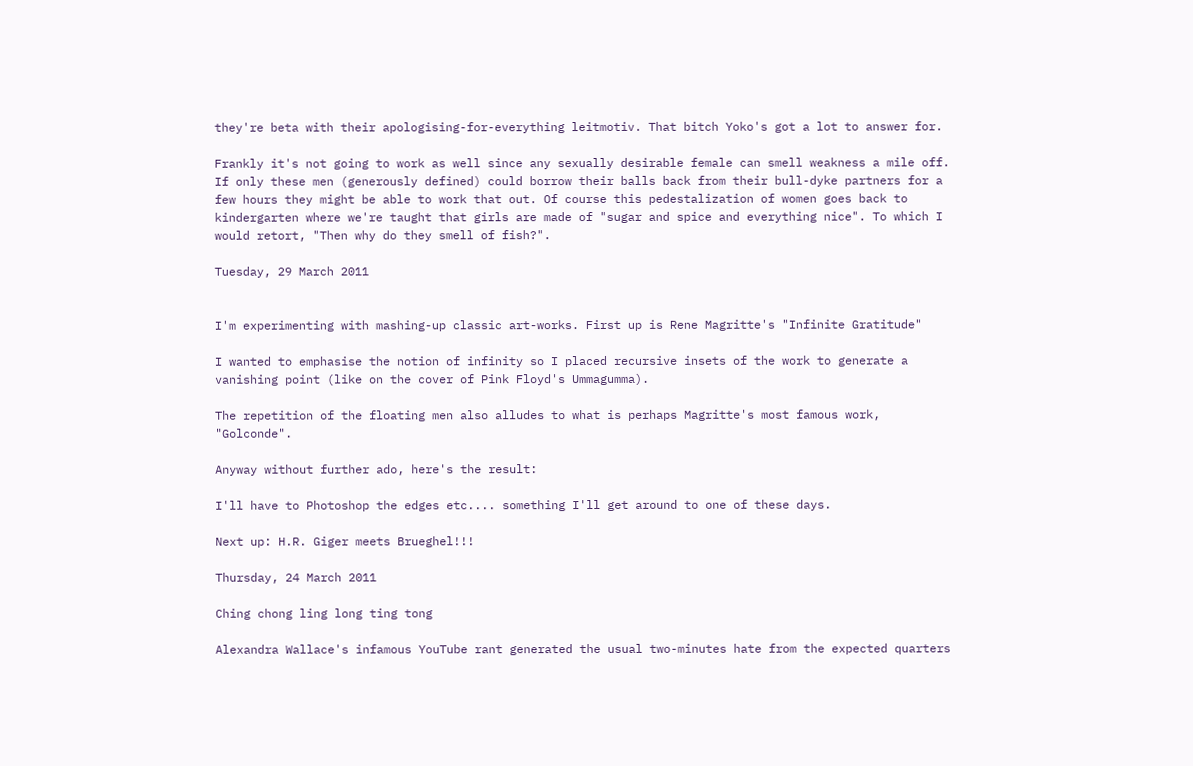they're beta with their apologising-for-everything leitmotiv. That bitch Yoko's got a lot to answer for.

Frankly it's not going to work as well since any sexually desirable female can smell weakness a mile off. If only these men (generously defined) could borrow their balls back from their bull-dyke partners for a few hours they might be able to work that out. Of course this pedestalization of women goes back to kindergarten where we're taught that girls are made of "sugar and spice and everything nice". To which I would retort, "Then why do they smell of fish?".

Tuesday, 29 March 2011


I'm experimenting with mashing-up classic art-works. First up is Rene Magritte's "Infinite Gratitude"

I wanted to emphasise the notion of infinity so I placed recursive insets of the work to generate a vanishing point (like on the cover of Pink Floyd's Ummagumma).

The repetition of the floating men also alludes to what is perhaps Magritte's most famous work, "Golconde".

Anyway without further ado, here's the result:

I'll have to Photoshop the edges etc.... something I'll get around to one of these days.

Next up: H.R. Giger meets Brueghel!!!

Thursday, 24 March 2011

Ching chong ling long ting tong

Alexandra Wallace's infamous YouTube rant generated the usual two-minutes hate from the expected quarters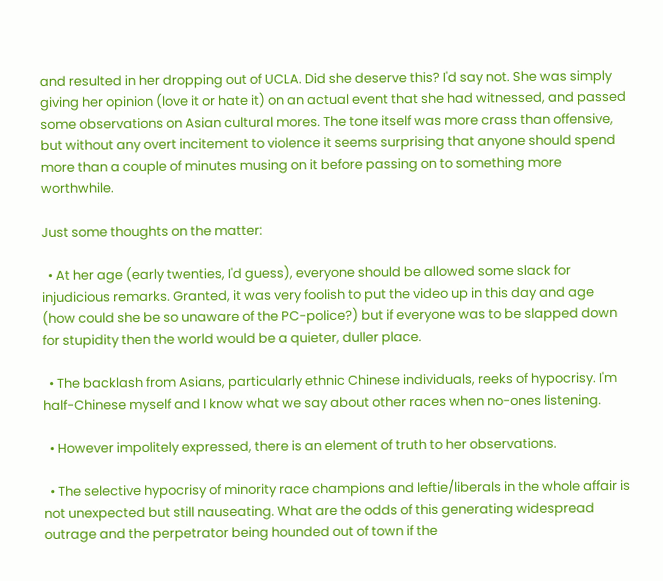and resulted in her dropping out of UCLA. Did she deserve this? I'd say not. She was simply giving her opinion (love it or hate it) on an actual event that she had witnessed, and passed some observations on Asian cultural mores. The tone itself was more crass than offensive, but without any overt incitement to violence it seems surprising that anyone should spend more than a couple of minutes musing on it before passing on to something more worthwhile.

Just some thoughts on the matter:

  • At her age (early twenties, I'd guess), everyone should be allowed some slack for injudicious remarks. Granted, it was very foolish to put the video up in this day and age (how could she be so unaware of the PC-police?) but if everyone was to be slapped down for stupidity then the world would be a quieter, duller place.

  • The backlash from Asians, particularly ethnic Chinese individuals, reeks of hypocrisy. I'm half-Chinese myself and I know what we say about other races when no-ones listening.

  • However impolitely expressed, there is an element of truth to her observations.

  • The selective hypocrisy of minority race champions and leftie/liberals in the whole affair is not unexpected but still nauseating. What are the odds of this generating widespread outrage and the perpetrator being hounded out of town if the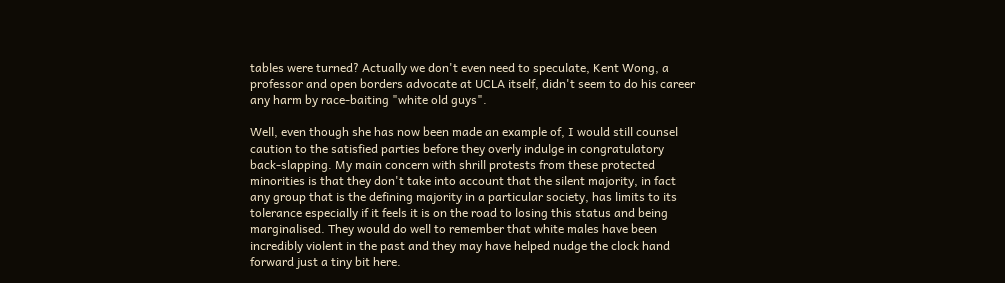tables were turned? Actually we don't even need to speculate, Kent Wong, a professor and open borders advocate at UCLA itself, didn't seem to do his career any harm by race-baiting "white old guys".

Well, even though she has now been made an example of, I would still counsel caution to the satisfied parties before they overly indulge in congratulatory back-slapping. My main concern with shrill protests from these protected minorities is that they don't take into account that the silent majority, in fact any group that is the defining majority in a particular society, has limits to its tolerance especially if it feels it is on the road to losing this status and being marginalised. They would do well to remember that white males have been incredibly violent in the past and they may have helped nudge the clock hand forward just a tiny bit here.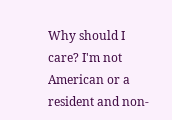Why should I care? I'm not American or a resident and non-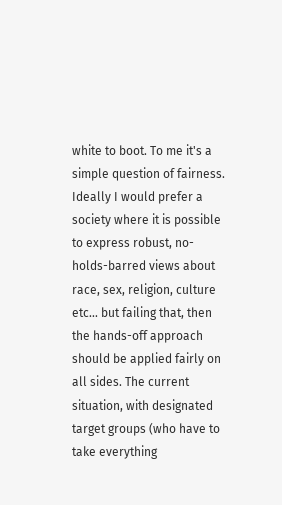white to boot. To me it's a simple question of fairness. Ideally I would prefer a society where it is possible to express robust, no-holds-barred views about race, sex, religion, culture etc... but failing that, then the hands-off approach should be applied fairly on all sides. The current situation, with designated target groups (who have to take everything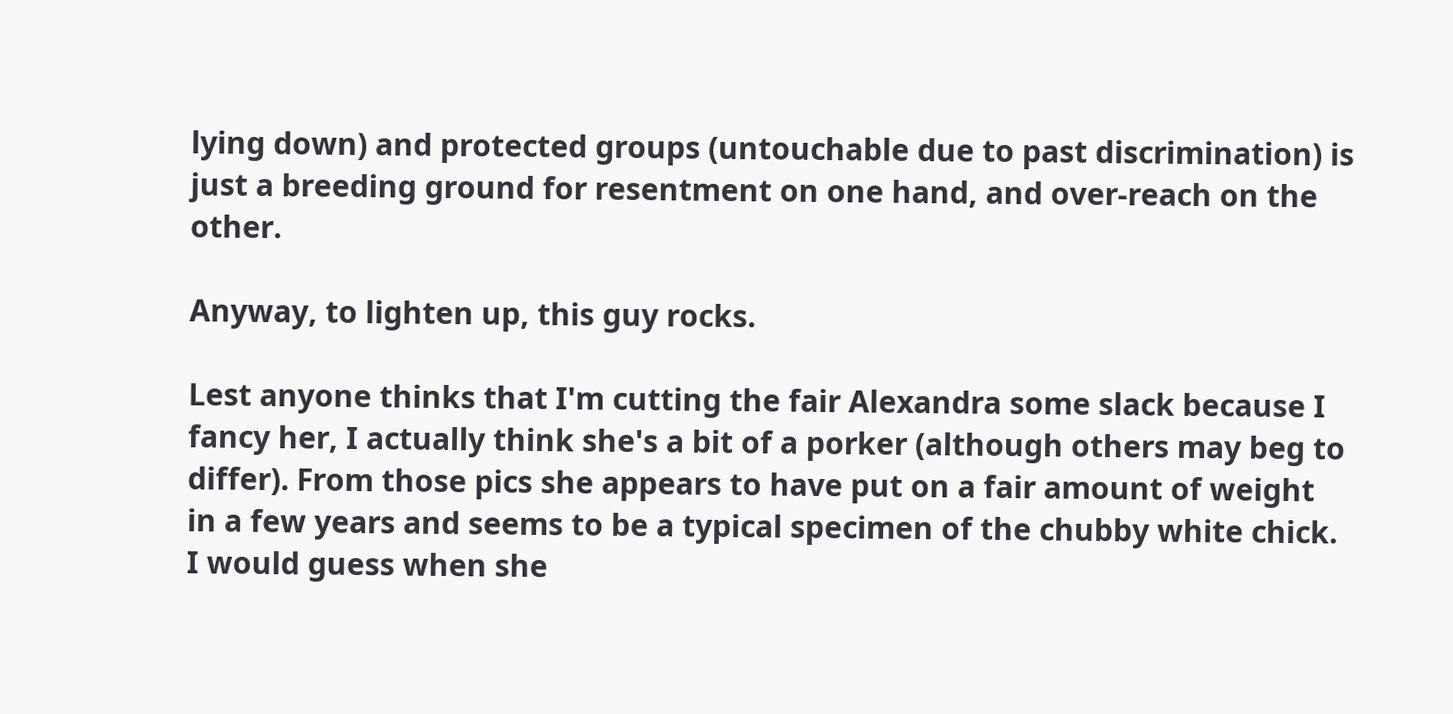lying down) and protected groups (untouchable due to past discrimination) is just a breeding ground for resentment on one hand, and over-reach on the other.

Anyway, to lighten up, this guy rocks.

Lest anyone thinks that I'm cutting the fair Alexandra some slack because I fancy her, I actually think she's a bit of a porker (although others may beg to differ). From those pics she appears to have put on a fair amount of weight in a few years and seems to be a typical specimen of the chubby white chick. I would guess when she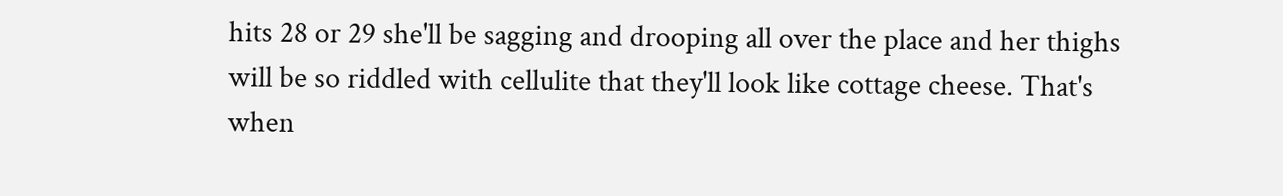hits 28 or 29 she'll be sagging and drooping all over the place and her thighs will be so riddled with cellulite that they'll look like cottage cheese. That's when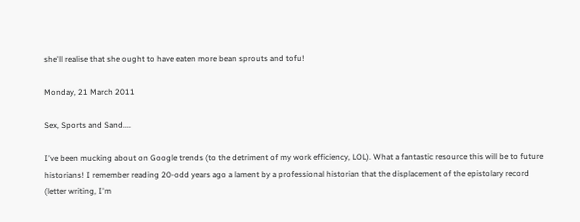she'll realise that she ought to have eaten more bean sprouts and tofu!

Monday, 21 March 2011

Sex, Sports and Sand....

I've been mucking about on Google trends (to the detriment of my work efficiency, LOL). What a fantastic resource this will be to future historians! I remember reading 20-odd years ago a lament by a professional historian that the displacement of the epistolary record (letter writing, I'm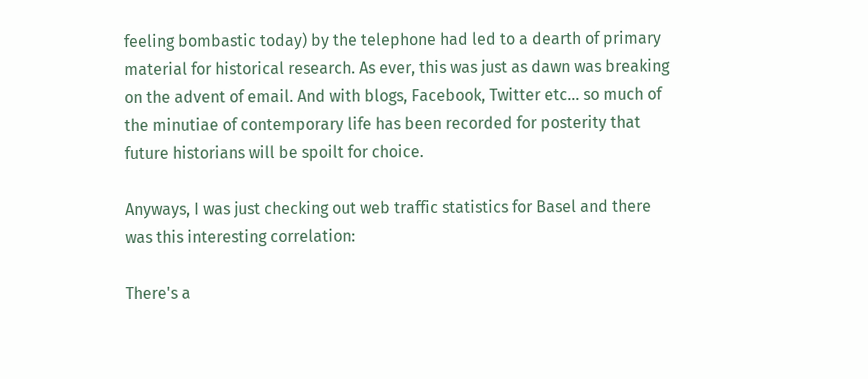feeling bombastic today) by the telephone had led to a dearth of primary material for historical research. As ever, this was just as dawn was breaking on the advent of email. And with blogs, Facebook, Twitter etc... so much of the minutiae of contemporary life has been recorded for posterity that future historians will be spoilt for choice.

Anyways, I was just checking out web traffic statistics for Basel and there was this interesting correlation:

There's a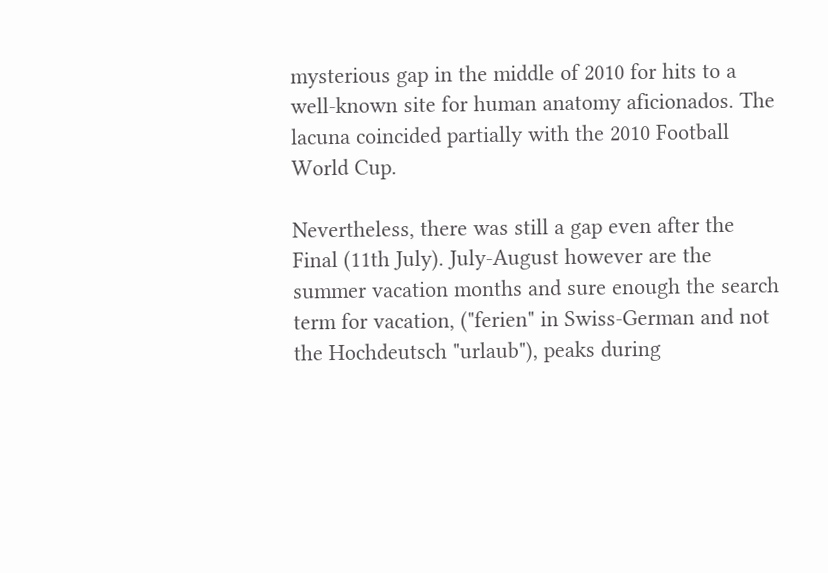mysterious gap in the middle of 2010 for hits to a well-known site for human anatomy aficionados. The lacuna coincided partially with the 2010 Football World Cup.

Nevertheless, there was still a gap even after the Final (11th July). July-August however are the summer vacation months and sure enough the search term for vacation, ("ferien" in Swiss-German and not the Hochdeutsch "urlaub"), peaks during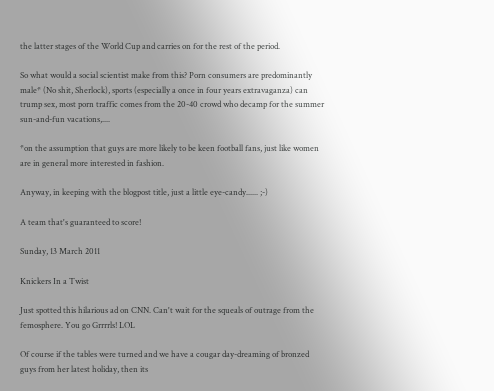the latter stages of the World Cup and carries on for the rest of the period.

So what would a social scientist make from this? Porn consumers are predominantly male* (No shit, Sherlock), sports (especially a once in four years extravaganza) can trump sex, most porn traffic comes from the 20-40 crowd who decamp for the summer sun-and-fun vacations,....

*on the assumption that guys are more likely to be keen football fans, just like women are in general more interested in fashion.

Anyway, in keeping with the blogpost title, just a little eye-candy...... ;-)

A team that's guaranteed to score!

Sunday, 13 March 2011

Knickers In a Twist

Just spotted this hilarious ad on CNN. Can't wait for the squeals of outrage from the femosphere. You go Grrrrls! LOL

Of course if the tables were turned and we have a cougar day-dreaming of bronzed guys from her latest holiday, then its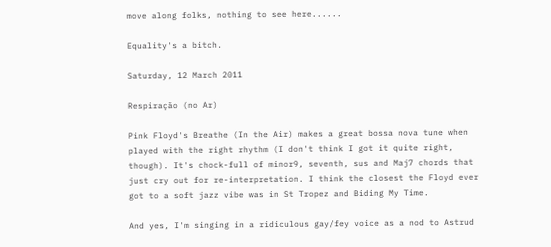move along folks, nothing to see here......

Equality's a bitch.

Saturday, 12 March 2011

Respiração (no Ar)

Pink Floyd's Breathe (In the Air) makes a great bossa nova tune when played with the right rhythm (I don't think I got it quite right, though). It's chock-full of minor9, seventh, sus and Maj7 chords that just cry out for re-interpretation. I think the closest the Floyd ever got to a soft jazz vibe was in St Tropez and Biding My Time.

And yes, I'm singing in a ridiculous gay/fey voice as a nod to Astrud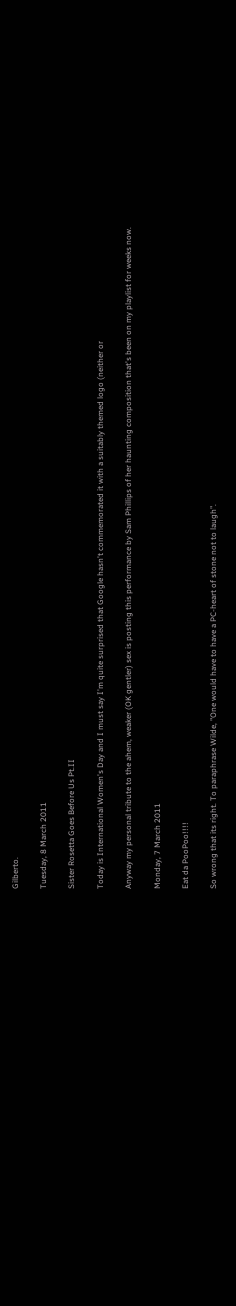Gilberto.

Tuesday, 8 March 2011

Sister Rosetta Goes Before Us Pt.II

Today is International Women's Day and I must say I'm quite surprised that Google hasn't commemorated it with a suitably themed logo (neither or

Anyway my personal tribute to the ahem, weaker (OK gentler) sex is posting this performance by Sam Phillips of her haunting composition that's been on my playlist for weeks now.

Monday, 7 March 2011

Eat da PooPoo!!!!

So wrong that its right. To paraphrase Wilde, "One would have to have a PC-heart of stone not to laugh".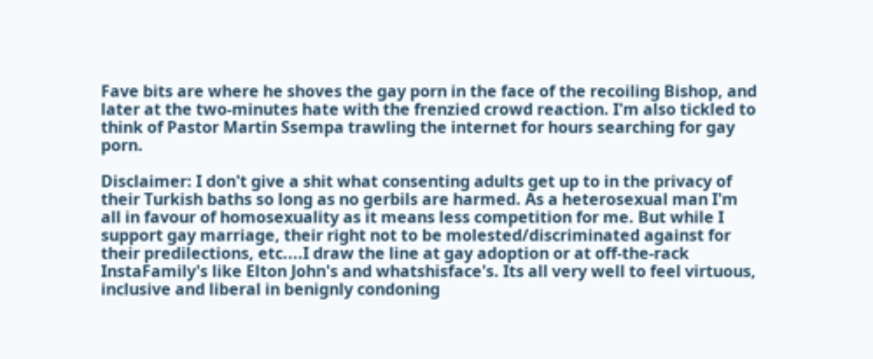Fave bits are where he shoves the gay porn in the face of the recoiling Bishop, and later at the two-minutes hate with the frenzied crowd reaction. I'm also tickled to think of Pastor Martin Ssempa trawling the internet for hours searching for gay porn.

Disclaimer: I don't give a shit what consenting adults get up to in the privacy of their Turkish baths so long as no gerbils are harmed. As a heterosexual man I'm all in favour of homosexuality as it means less competition for me. But while I support gay marriage, their right not to be molested/discriminated against for their predilections, etc....I draw the line at gay adoption or at off-the-rack InstaFamily's like Elton John's and whatshisface's. Its all very well to feel virtuous, inclusive and liberal in benignly condoning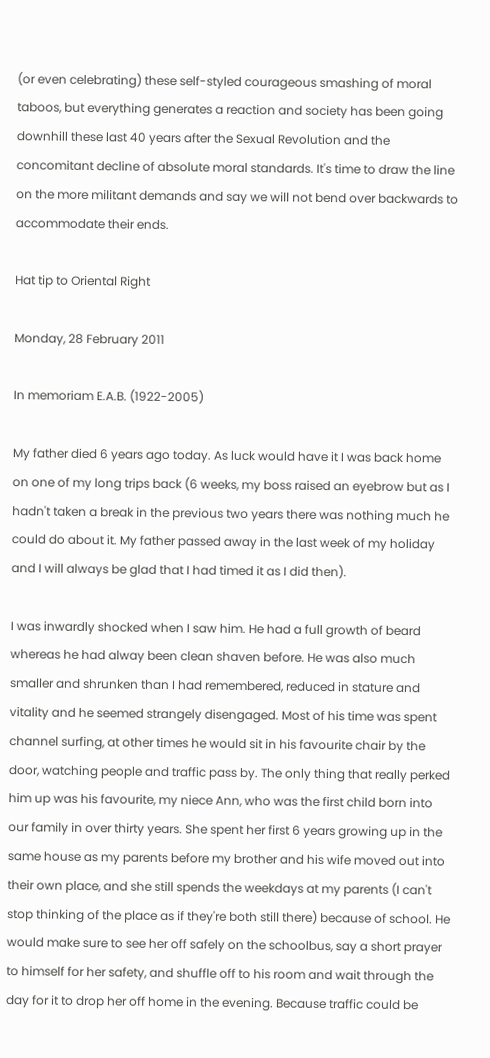(or even celebrating) these self-styled courageous smashing of moral taboos, but everything generates a reaction and society has been going downhill these last 40 years after the Sexual Revolution and the concomitant decline of absolute moral standards. It's time to draw the line on the more militant demands and say we will not bend over backwards to accommodate their ends.

Hat tip to Oriental Right

Monday, 28 February 2011

In memoriam E.A.B. (1922-2005)

My father died 6 years ago today. As luck would have it I was back home on one of my long trips back (6 weeks, my boss raised an eyebrow but as I hadn't taken a break in the previous two years there was nothing much he could do about it. My father passed away in the last week of my holiday and I will always be glad that I had timed it as I did then).

I was inwardly shocked when I saw him. He had a full growth of beard whereas he had alway been clean shaven before. He was also much smaller and shrunken than I had remembered, reduced in stature and vitality and he seemed strangely disengaged. Most of his time was spent channel surfing, at other times he would sit in his favourite chair by the door, watching people and traffic pass by. The only thing that really perked him up was his favourite, my niece Ann, who was the first child born into our family in over thirty years. She spent her first 6 years growing up in the same house as my parents before my brother and his wife moved out into their own place, and she still spends the weekdays at my parents (I can't stop thinking of the place as if they're both still there) because of school. He would make sure to see her off safely on the schoolbus, say a short prayer to himself for her safety, and shuffle off to his room and wait through the day for it to drop her off home in the evening. Because traffic could be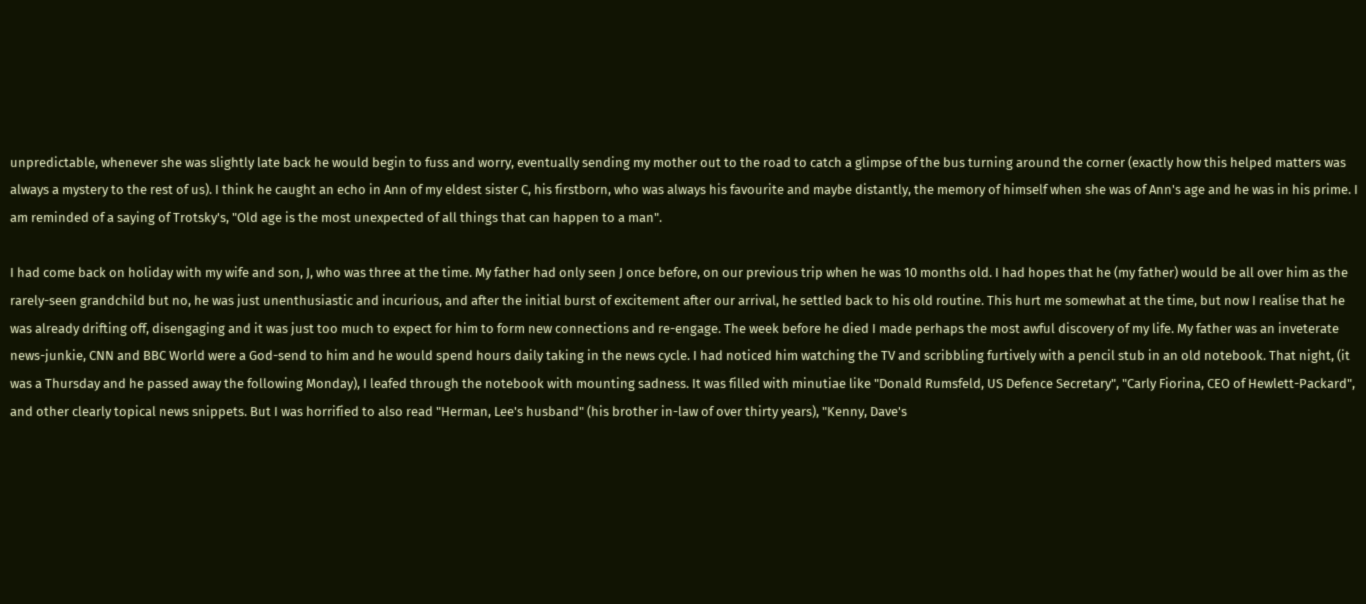unpredictable, whenever she was slightly late back he would begin to fuss and worry, eventually sending my mother out to the road to catch a glimpse of the bus turning around the corner (exactly how this helped matters was always a mystery to the rest of us). I think he caught an echo in Ann of my eldest sister C, his firstborn, who was always his favourite and maybe distantly, the memory of himself when she was of Ann's age and he was in his prime. I am reminded of a saying of Trotsky's, "Old age is the most unexpected of all things that can happen to a man".

I had come back on holiday with my wife and son, J, who was three at the time. My father had only seen J once before, on our previous trip when he was 10 months old. I had hopes that he (my father) would be all over him as the rarely-seen grandchild but no, he was just unenthusiastic and incurious, and after the initial burst of excitement after our arrival, he settled back to his old routine. This hurt me somewhat at the time, but now I realise that he was already drifting off, disengaging and it was just too much to expect for him to form new connections and re-engage. The week before he died I made perhaps the most awful discovery of my life. My father was an inveterate news-junkie, CNN and BBC World were a God-send to him and he would spend hours daily taking in the news cycle. I had noticed him watching the TV and scribbling furtively with a pencil stub in an old notebook. That night, (it was a Thursday and he passed away the following Monday), I leafed through the notebook with mounting sadness. It was filled with minutiae like "Donald Rumsfeld, US Defence Secretary", "Carly Fiorina, CEO of Hewlett-Packard", and other clearly topical news snippets. But I was horrified to also read "Herman, Lee's husband" (his brother in-law of over thirty years), "Kenny, Dave's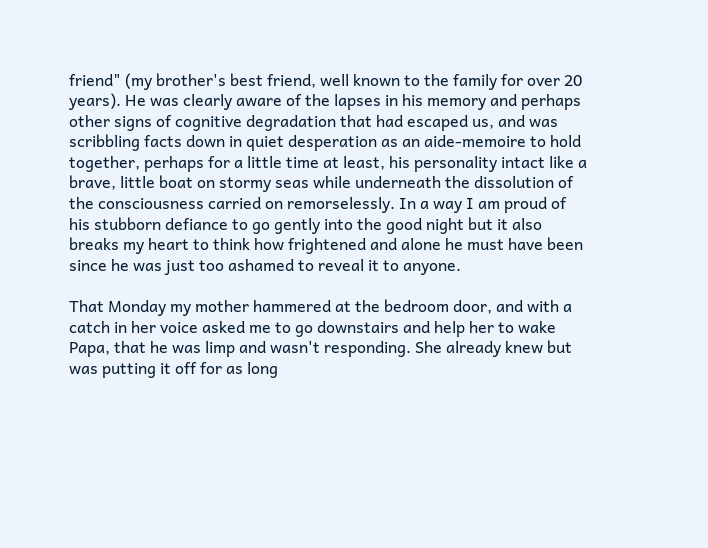friend" (my brother's best friend, well known to the family for over 20 years). He was clearly aware of the lapses in his memory and perhaps other signs of cognitive degradation that had escaped us, and was scribbling facts down in quiet desperation as an aide-memoire to hold together, perhaps for a little time at least, his personality intact like a brave, little boat on stormy seas while underneath the dissolution of the consciousness carried on remorselessly. In a way I am proud of his stubborn defiance to go gently into the good night but it also breaks my heart to think how frightened and alone he must have been since he was just too ashamed to reveal it to anyone.

That Monday my mother hammered at the bedroom door, and with a catch in her voice asked me to go downstairs and help her to wake Papa, that he was limp and wasn't responding. She already knew but was putting it off for as long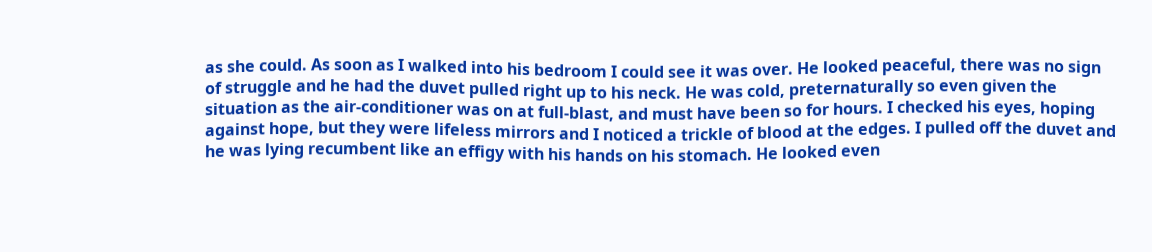as she could. As soon as I walked into his bedroom I could see it was over. He looked peaceful, there was no sign of struggle and he had the duvet pulled right up to his neck. He was cold, preternaturally so even given the situation as the air-conditioner was on at full-blast, and must have been so for hours. I checked his eyes, hoping against hope, but they were lifeless mirrors and I noticed a trickle of blood at the edges. I pulled off the duvet and he was lying recumbent like an effigy with his hands on his stomach. He looked even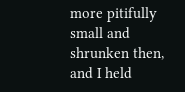more pitifully small and shrunken then, and I held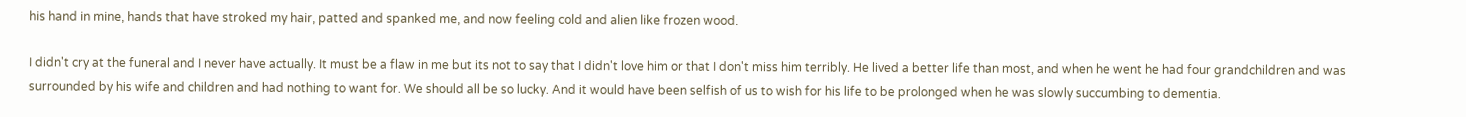his hand in mine, hands that have stroked my hair, patted and spanked me, and now feeling cold and alien like frozen wood.

I didn't cry at the funeral and I never have actually. It must be a flaw in me but its not to say that I didn't love him or that I don't miss him terribly. He lived a better life than most, and when he went he had four grandchildren and was surrounded by his wife and children and had nothing to want for. We should all be so lucky. And it would have been selfish of us to wish for his life to be prolonged when he was slowly succumbing to dementia.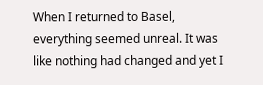When I returned to Basel, everything seemed unreal. It was like nothing had changed and yet I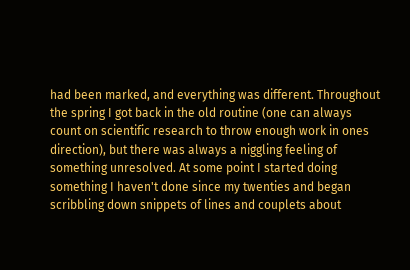had been marked, and everything was different. Throughout the spring I got back in the old routine (one can always count on scientific research to throw enough work in ones direction), but there was always a niggling feeling of something unresolved. At some point I started doing something I haven't done since my twenties and began scribbling down snippets of lines and couplets about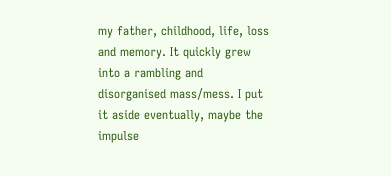my father, childhood, life, loss and memory. It quickly grew into a rambling and disorganised mass/mess. I put it aside eventually, maybe the impulse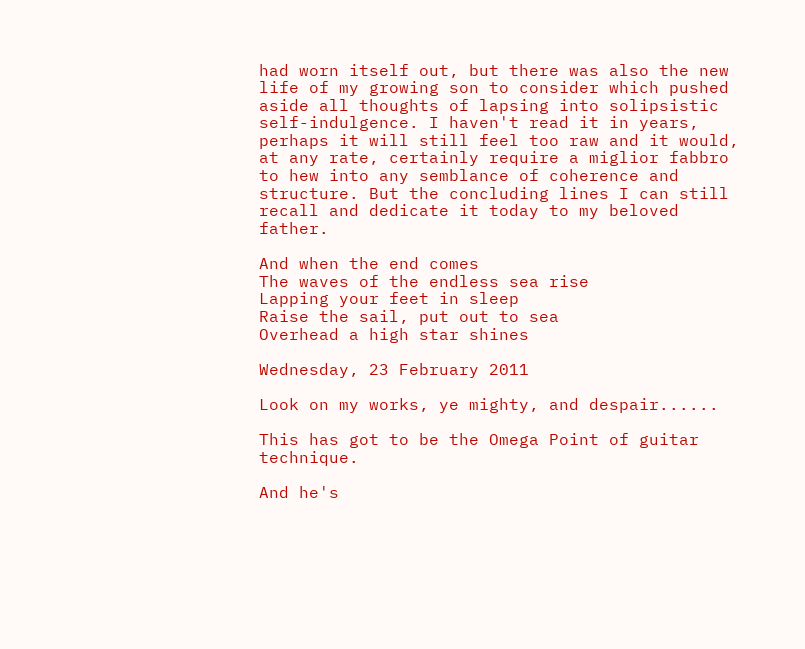had worn itself out, but there was also the new life of my growing son to consider which pushed aside all thoughts of lapsing into solipsistic self-indulgence. I haven't read it in years, perhaps it will still feel too raw and it would, at any rate, certainly require a miglior fabbro to hew into any semblance of coherence and structure. But the concluding lines I can still recall and dedicate it today to my beloved father.

And when the end comes
The waves of the endless sea rise
Lapping your feet in sleep
Raise the sail, put out to sea
Overhead a high star shines

Wednesday, 23 February 2011

Look on my works, ye mighty, and despair......

This has got to be the Omega Point of guitar technique.

And he's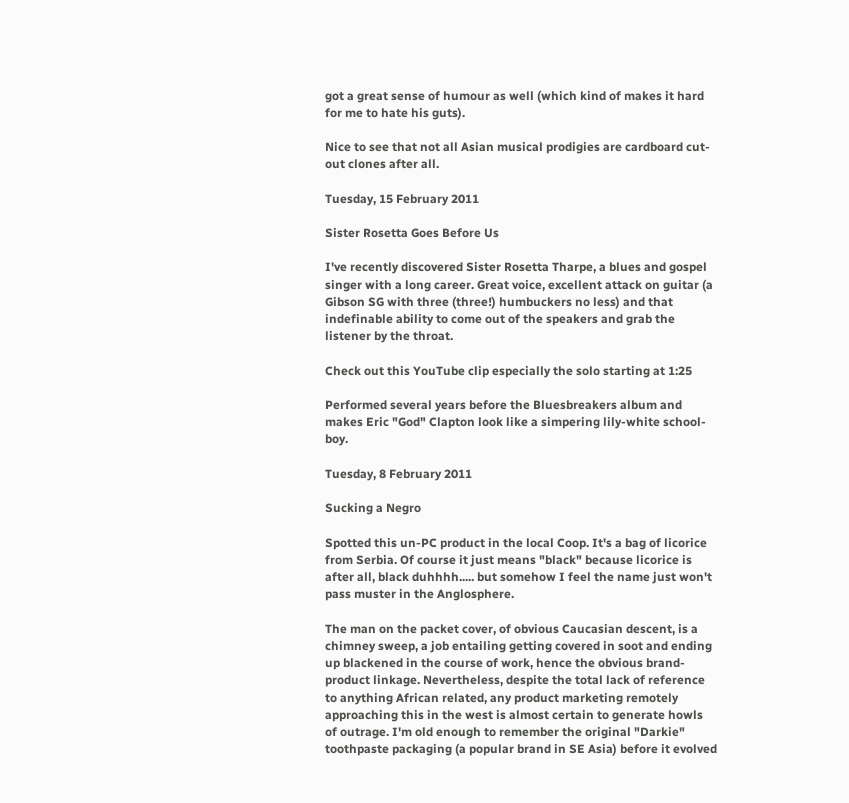got a great sense of humour as well (which kind of makes it hard for me to hate his guts).

Nice to see that not all Asian musical prodigies are cardboard cut-out clones after all.

Tuesday, 15 February 2011

Sister Rosetta Goes Before Us

I've recently discovered Sister Rosetta Tharpe, a blues and gospel singer with a long career. Great voice, excellent attack on guitar (a Gibson SG with three (three!) humbuckers no less) and that indefinable ability to come out of the speakers and grab the listener by the throat.

Check out this YouTube clip especially the solo starting at 1:25

Performed several years before the Bluesbreakers album and makes Eric "God" Clapton look like a simpering lily-white school-boy.

Tuesday, 8 February 2011

Sucking a Negro

Spotted this un-PC product in the local Coop. It's a bag of licorice from Serbia. Of course it just means "black" because licorice is after all, black duhhhh..... but somehow I feel the name just won't pass muster in the Anglosphere.

The man on the packet cover, of obvious Caucasian descent, is a chimney sweep, a job entailing getting covered in soot and ending up blackened in the course of work, hence the obvious brand-product linkage. Nevertheless, despite the total lack of reference to anything African related, any product marketing remotely approaching this in the west is almost certain to generate howls of outrage. I'm old enough to remember the original "Darkie" toothpaste packaging (a popular brand in SE Asia) before it evolved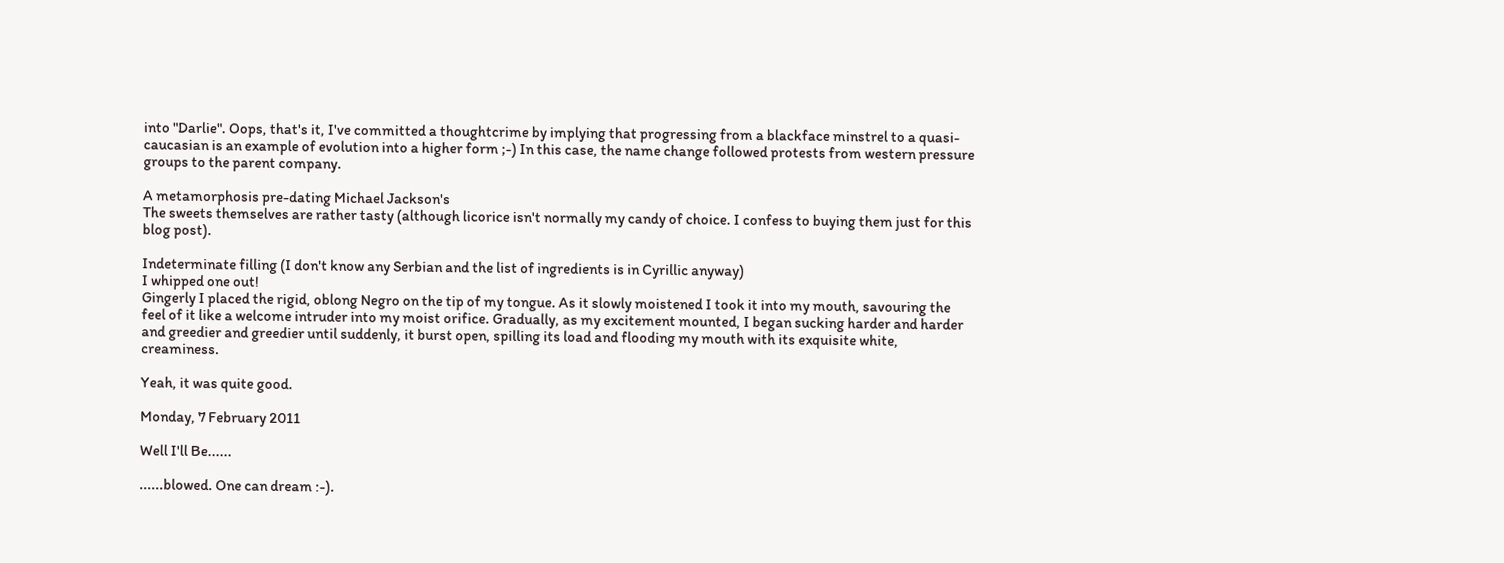into "Darlie". Oops, that's it, I've committed a thoughtcrime by implying that progressing from a blackface minstrel to a quasi-caucasian is an example of evolution into a higher form ;-) In this case, the name change followed protests from western pressure groups to the parent company.

A metamorphosis pre-dating Michael Jackson's
The sweets themselves are rather tasty (although licorice isn't normally my candy of choice. I confess to buying them just for this blog post).

Indeterminate filling (I don't know any Serbian and the list of ingredients is in Cyrillic anyway)
I whipped one out!
Gingerly I placed the rigid, oblong Negro on the tip of my tongue. As it slowly moistened I took it into my mouth, savouring the feel of it like a welcome intruder into my moist orifice. Gradually, as my excitement mounted, I began sucking harder and harder and greedier and greedier until suddenly, it burst open, spilling its load and flooding my mouth with its exquisite white, creaminess.

Yeah, it was quite good.

Monday, 7 February 2011

Well I'll Be......

......blowed. One can dream :-).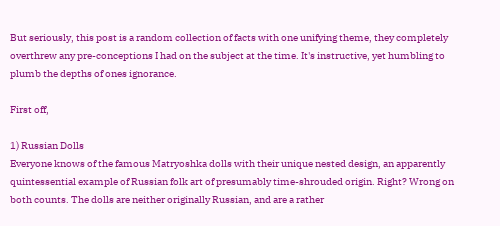But seriously, this post is a random collection of facts with one unifying theme, they completely overthrew any pre-conceptions I had on the subject at the time. It's instructive, yet humbling to plumb the depths of ones ignorance.

First off,

1) Russian Dolls
Everyone knows of the famous Matryoshka dolls with their unique nested design, an apparently quintessential example of Russian folk art of presumably time-shrouded origin. Right? Wrong on both counts. The dolls are neither originally Russian, and are a rather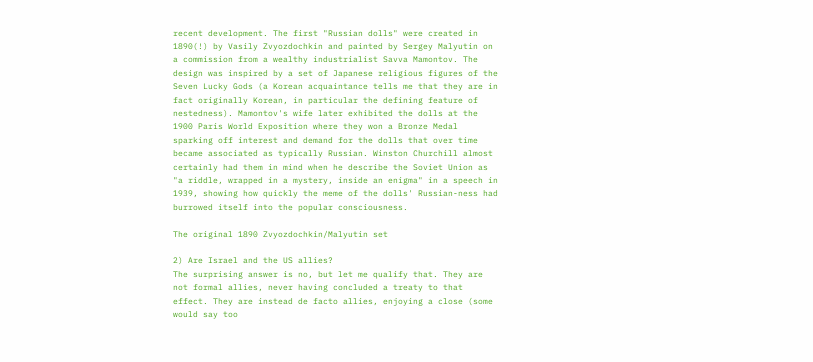recent development. The first "Russian dolls" were created in 1890(!) by Vasily Zvyozdochkin and painted by Sergey Malyutin on a commission from a wealthy industrialist Savva Mamontov. The design was inspired by a set of Japanese religious figures of the Seven Lucky Gods (a Korean acquaintance tells me that they are in fact originally Korean, in particular the defining feature of nestedness). Mamontov's wife later exhibited the dolls at the 1900 Paris World Exposition where they won a Bronze Medal sparking off interest and demand for the dolls that over time became associated as typically Russian. Winston Churchill almost certainly had them in mind when he describe the Soviet Union as "a riddle, wrapped in a mystery, inside an enigma" in a speech in 1939, showing how quickly the meme of the dolls' Russian-ness had burrowed itself into the popular consciousness.

The original 1890 Zvyozdochkin/Malyutin set

2) Are Israel and the US allies?
The surprising answer is no, but let me qualify that. They are not formal allies, never having concluded a treaty to that effect. They are instead de facto allies, enjoying a close (some would say too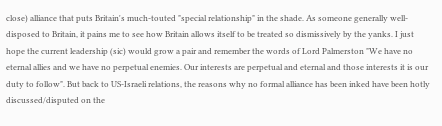close) alliance that puts Britain's much-touted "special relationship" in the shade. As someone generally well-disposed to Britain, it pains me to see how Britain allows itself to be treated so dismissively by the yanks. I just hope the current leadership (sic) would grow a pair and remember the words of Lord Palmerston "We have no eternal allies and we have no perpetual enemies. Our interests are perpetual and eternal and those interests it is our duty to follow". But back to US-Israeli relations, the reasons why no formal alliance has been inked have been hotly discussed/disputed on the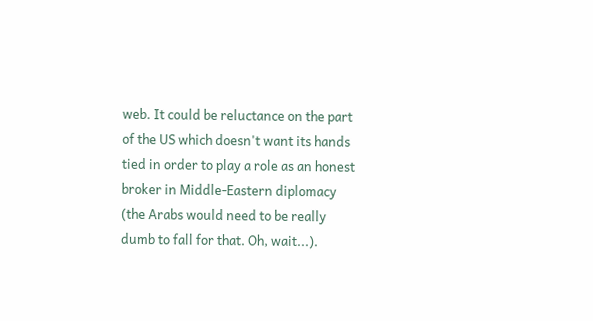web. It could be reluctance on the part of the US which doesn't want its hands tied in order to play a role as an honest broker in Middle-Eastern diplomacy (the Arabs would need to be really dumb to fall for that. Oh, wait...).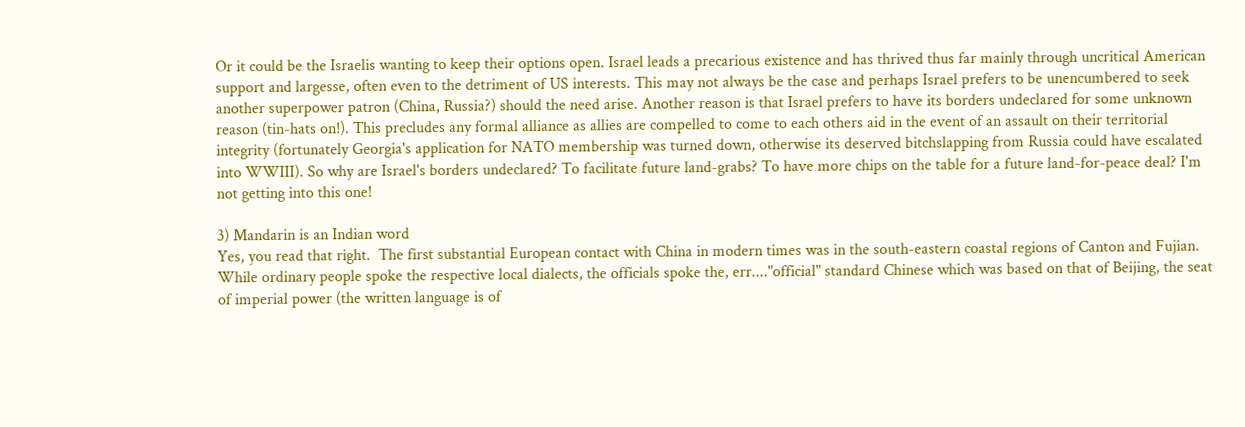Or it could be the Israelis wanting to keep their options open. Israel leads a precarious existence and has thrived thus far mainly through uncritical American support and largesse, often even to the detriment of US interests. This may not always be the case and perhaps Israel prefers to be unencumbered to seek another superpower patron (China, Russia?) should the need arise. Another reason is that Israel prefers to have its borders undeclared for some unknown reason (tin-hats on!). This precludes any formal alliance as allies are compelled to come to each others aid in the event of an assault on their territorial integrity (fortunately Georgia's application for NATO membership was turned down, otherwise its deserved bitchslapping from Russia could have escalated into WWIII). So why are Israel's borders undeclared? To facilitate future land-grabs? To have more chips on the table for a future land-for-peace deal? I'm not getting into this one!

3) Mandarin is an Indian word
Yes, you read that right.  The first substantial European contact with China in modern times was in the south-eastern coastal regions of Canton and Fujian. While ordinary people spoke the respective local dialects, the officials spoke the, err...."official" standard Chinese which was based on that of Beijing, the seat of imperial power (the written language is of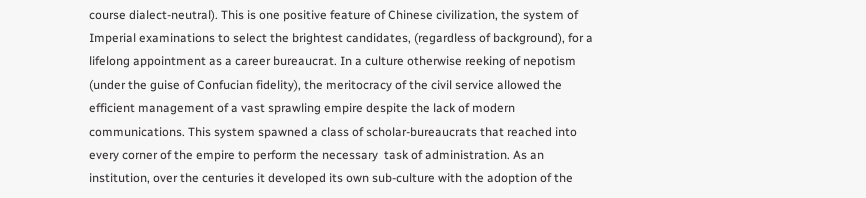course dialect-neutral). This is one positive feature of Chinese civilization, the system of Imperial examinations to select the brightest candidates, (regardless of background), for a lifelong appointment as a career bureaucrat. In a culture otherwise reeking of nepotism (under the guise of Confucian fidelity), the meritocracy of the civil service allowed the efficient management of a vast sprawling empire despite the lack of modern communications. This system spawned a class of scholar-bureaucrats that reached into every corner of the empire to perform the necessary  task of administration. As an institution, over the centuries it developed its own sub-culture with the adoption of the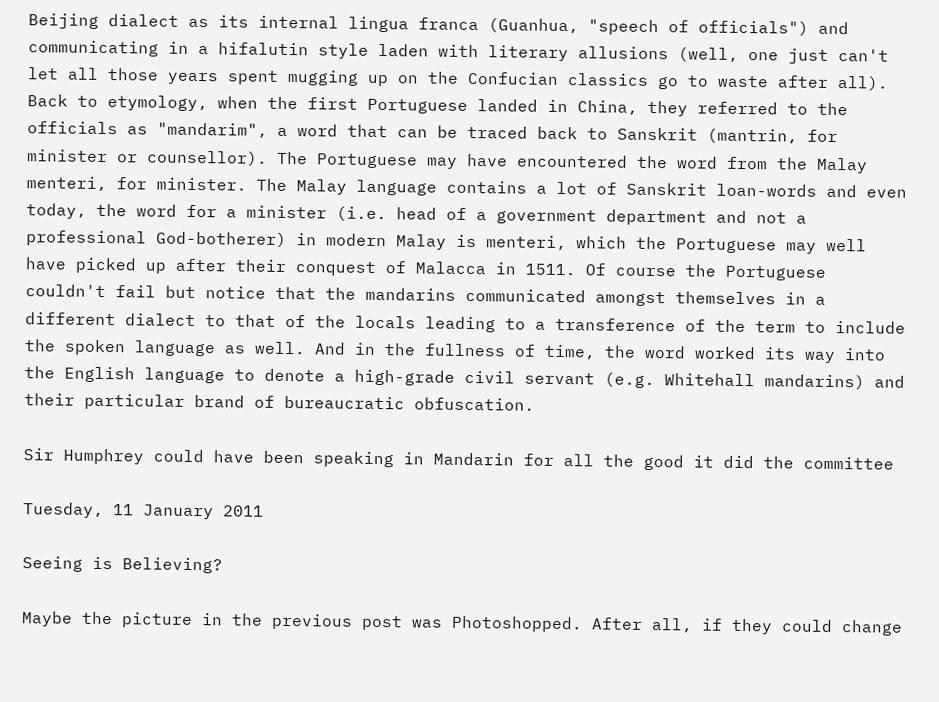Beijing dialect as its internal lingua franca (Guanhua, "speech of officials") and communicating in a hifalutin style laden with literary allusions (well, one just can't let all those years spent mugging up on the Confucian classics go to waste after all). Back to etymology, when the first Portuguese landed in China, they referred to the officials as "mandarim", a word that can be traced back to Sanskrit (mantrin, for minister or counsellor). The Portuguese may have encountered the word from the Malay menteri, for minister. The Malay language contains a lot of Sanskrit loan-words and even today, the word for a minister (i.e. head of a government department and not a professional God-botherer) in modern Malay is menteri, which the Portuguese may well have picked up after their conquest of Malacca in 1511. Of course the Portuguese couldn't fail but notice that the mandarins communicated amongst themselves in a different dialect to that of the locals leading to a transference of the term to include the spoken language as well. And in the fullness of time, the word worked its way into the English language to denote a high-grade civil servant (e.g. Whitehall mandarins) and their particular brand of bureaucratic obfuscation.

Sir Humphrey could have been speaking in Mandarin for all the good it did the committee

Tuesday, 11 January 2011

Seeing is Believing?

Maybe the picture in the previous post was Photoshopped. After all, if they could change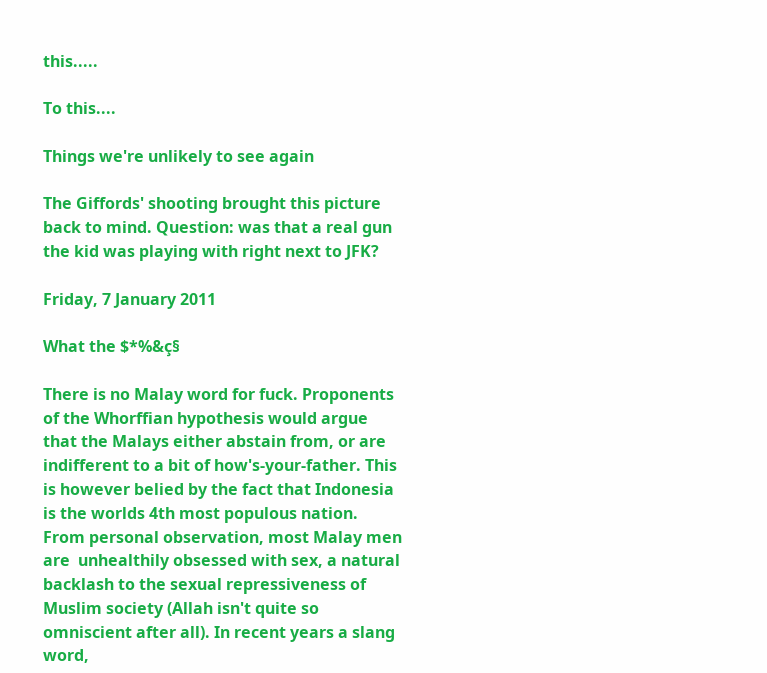this.....

To this....

Things we're unlikely to see again

The Giffords' shooting brought this picture back to mind. Question: was that a real gun the kid was playing with right next to JFK?

Friday, 7 January 2011

What the $*%&ç§

There is no Malay word for fuck. Proponents of the Whorffian hypothesis would argue that the Malays either abstain from, or are indifferent to a bit of how's-your-father. This is however belied by the fact that Indonesia is the worlds 4th most populous nation. From personal observation, most Malay men are  unhealthily obsessed with sex, a natural backlash to the sexual repressiveness of Muslim society (Allah isn't quite so omniscient after all). In recent years a slang word,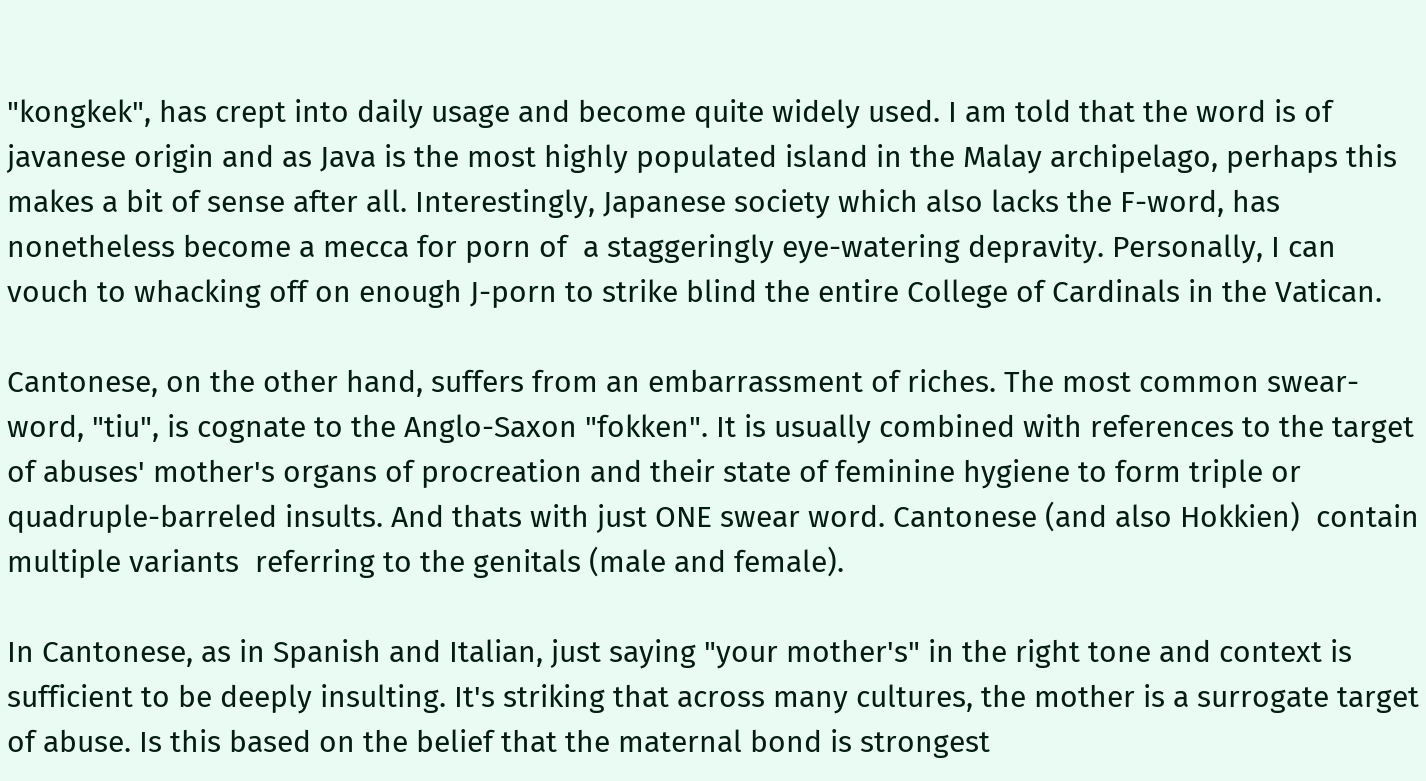"kongkek", has crept into daily usage and become quite widely used. I am told that the word is of javanese origin and as Java is the most highly populated island in the Malay archipelago, perhaps this makes a bit of sense after all. Interestingly, Japanese society which also lacks the F-word, has nonetheless become a mecca for porn of  a staggeringly eye-watering depravity. Personally, I can vouch to whacking off on enough J-porn to strike blind the entire College of Cardinals in the Vatican.

Cantonese, on the other hand, suffers from an embarrassment of riches. The most common swear-word, "tiu", is cognate to the Anglo-Saxon "fokken". It is usually combined with references to the target of abuses' mother's organs of procreation and their state of feminine hygiene to form triple or quadruple-barreled insults. And thats with just ONE swear word. Cantonese (and also Hokkien)  contain multiple variants  referring to the genitals (male and female).

In Cantonese, as in Spanish and Italian, just saying "your mother's" in the right tone and context is sufficient to be deeply insulting. It's striking that across many cultures, the mother is a surrogate target of abuse. Is this based on the belief that the maternal bond is strongest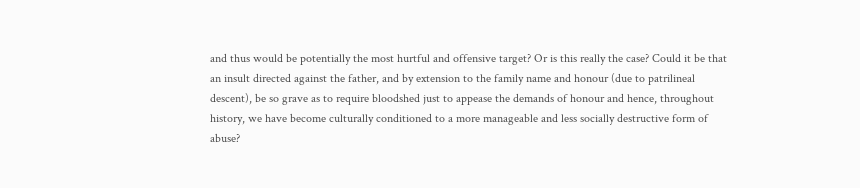and thus would be potentially the most hurtful and offensive target? Or is this really the case? Could it be that an insult directed against the father, and by extension to the family name and honour (due to patrilineal descent), be so grave as to require bloodshed just to appease the demands of honour and hence, throughout history, we have become culturally conditioned to a more manageable and less socially destructive form of abuse?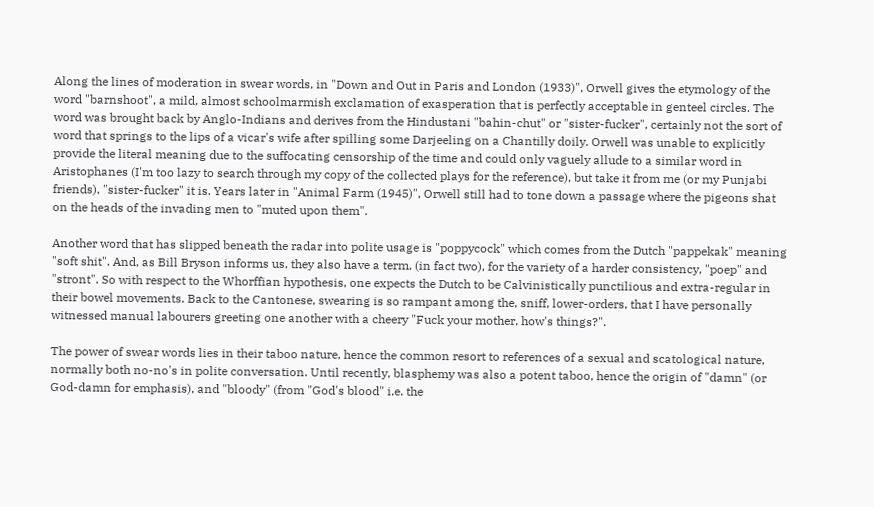Along the lines of moderation in swear words, in "Down and Out in Paris and London (1933)", Orwell gives the etymology of the word "barnshoot", a mild, almost schoolmarmish exclamation of exasperation that is perfectly acceptable in genteel circles. The word was brought back by Anglo-Indians and derives from the Hindustani "bahin-chut" or "sister-fucker", certainly not the sort of word that springs to the lips of a vicar's wife after spilling some Darjeeling on a Chantilly doily. Orwell was unable to explicitly provide the literal meaning due to the suffocating censorship of the time and could only vaguely allude to a similar word in Aristophanes (I'm too lazy to search through my copy of the collected plays for the reference), but take it from me (or my Punjabi friends), "sister-fucker" it is. Years later in "Animal Farm (1945)", Orwell still had to tone down a passage where the pigeons shat on the heads of the invading men to "muted upon them".

Another word that has slipped beneath the radar into polite usage is "poppycock" which comes from the Dutch "pappekak" meaning "soft shit". And, as Bill Bryson informs us, they also have a term, (in fact two), for the variety of a harder consistency, "poep" and "stront". So with respect to the Whorffian hypothesis, one expects the Dutch to be Calvinistically punctilious and extra-regular in their bowel movements. Back to the Cantonese, swearing is so rampant among the, sniff, lower-orders, that I have personally witnessed manual labourers greeting one another with a cheery "Fuck your mother, how's things?".

The power of swear words lies in their taboo nature, hence the common resort to references of a sexual and scatological nature, normally both no-no's in polite conversation. Until recently, blasphemy was also a potent taboo, hence the origin of "damn" (or God-damn for emphasis), and "bloody" (from "God's blood" i.e. the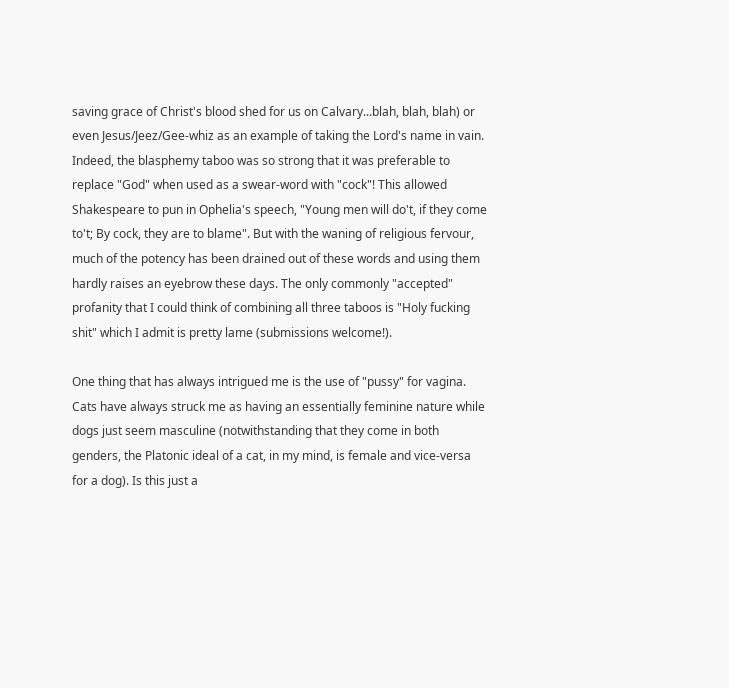saving grace of Christ's blood shed for us on Calvary...blah, blah, blah) or even Jesus/Jeez/Gee-whiz as an example of taking the Lord's name in vain. Indeed, the blasphemy taboo was so strong that it was preferable to replace "God" when used as a swear-word with "cock"! This allowed Shakespeare to pun in Ophelia's speech, "Young men will do't, if they come to't; By cock, they are to blame". But with the waning of religious fervour, much of the potency has been drained out of these words and using them hardly raises an eyebrow these days. The only commonly "accepted" profanity that I could think of combining all three taboos is "Holy fucking shit" which I admit is pretty lame (submissions welcome!).

One thing that has always intrigued me is the use of "pussy" for vagina. Cats have always struck me as having an essentially feminine nature while dogs just seem masculine (notwithstanding that they come in both genders, the Platonic ideal of a cat, in my mind, is female and vice-versa for a dog). Is this just a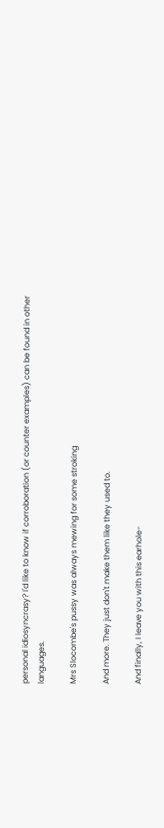personal idiosyncrasy? I'd like to know if corroboration (or counter examples) can be found in other languages.

Mrs Slocombe's pussy was always mewing for some stroking

And more. They just don't make them like they used to.

And finally, I leave you with this earhole-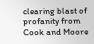clearing blast of profanity from Cook and Moore